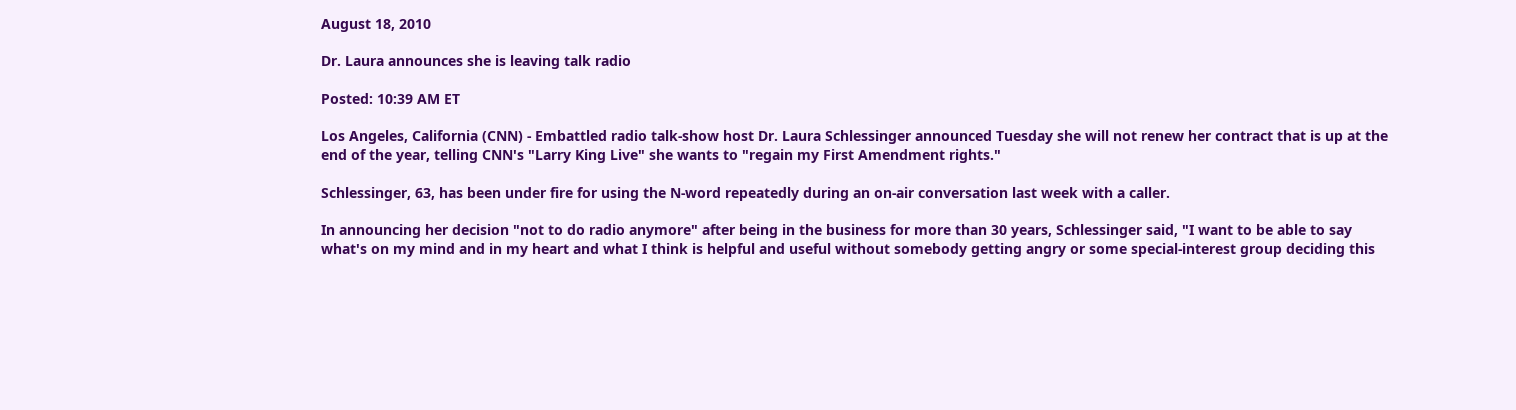August 18, 2010

Dr. Laura announces she is leaving talk radio

Posted: 10:39 AM ET

Los Angeles, California (CNN) - Embattled radio talk-show host Dr. Laura Schlessinger announced Tuesday she will not renew her contract that is up at the end of the year, telling CNN's "Larry King Live" she wants to "regain my First Amendment rights."

Schlessinger, 63, has been under fire for using the N-word repeatedly during an on-air conversation last week with a caller.

In announcing her decision "not to do radio anymore" after being in the business for more than 30 years, Schlessinger said, "I want to be able to say what's on my mind and in my heart and what I think is helpful and useful without somebody getting angry or some special-interest group deciding this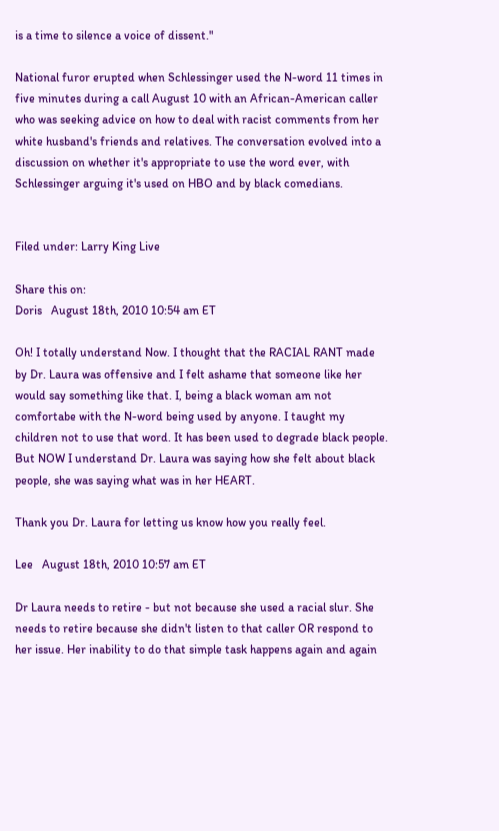is a time to silence a voice of dissent."

National furor erupted when Schlessinger used the N-word 11 times in five minutes during a call August 10 with an African-American caller who was seeking advice on how to deal with racist comments from her white husband's friends and relatives. The conversation evolved into a discussion on whether it's appropriate to use the word ever, with Schlessinger arguing it's used on HBO and by black comedians.


Filed under: Larry King Live

Share this on:
Doris   August 18th, 2010 10:54 am ET

Oh! I totally understand Now. I thought that the RACIAL RANT made by Dr. Laura was offensive and I felt ashame that someone like her would say something like that. I, being a black woman am not comfortabe with the N-word being used by anyone. I taught my children not to use that word. It has been used to degrade black people. But NOW I understand Dr. Laura was saying how she felt about black people, she was saying what was in her HEART.

Thank you Dr. Laura for letting us know how you really feel.

Lee   August 18th, 2010 10:57 am ET

Dr Laura needs to retire - but not because she used a racial slur. She needs to retire because she didn't listen to that caller OR respond to her issue. Her inability to do that simple task happens again and again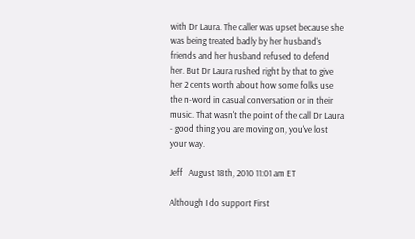with Dr Laura. The caller was upset because she was being treated badly by her husband's friends and her husband refused to defend her. But Dr Laura rushed right by that to give her 2 cents worth about how some folks use the n-word in casual conversation or in their music. That wasn't the point of the call Dr Laura - good thing you are moving on, you've lost your way.

Jeff   August 18th, 2010 11:01 am ET

Although I do support First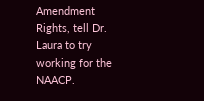Amendment Rights, tell Dr. Laura to try working for the NAACP.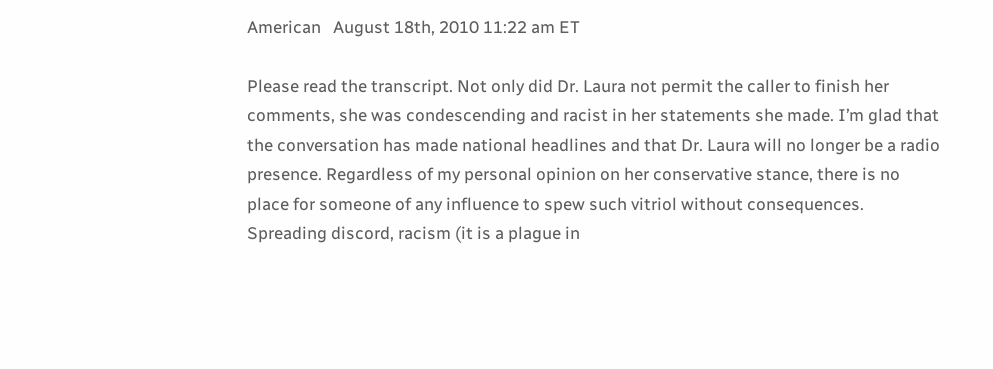American   August 18th, 2010 11:22 am ET

Please read the transcript. Not only did Dr. Laura not permit the caller to finish her comments, she was condescending and racist in her statements she made. I’m glad that the conversation has made national headlines and that Dr. Laura will no longer be a radio presence. Regardless of my personal opinion on her conservative stance, there is no place for someone of any influence to spew such vitriol without consequences. Spreading discord, racism (it is a plague in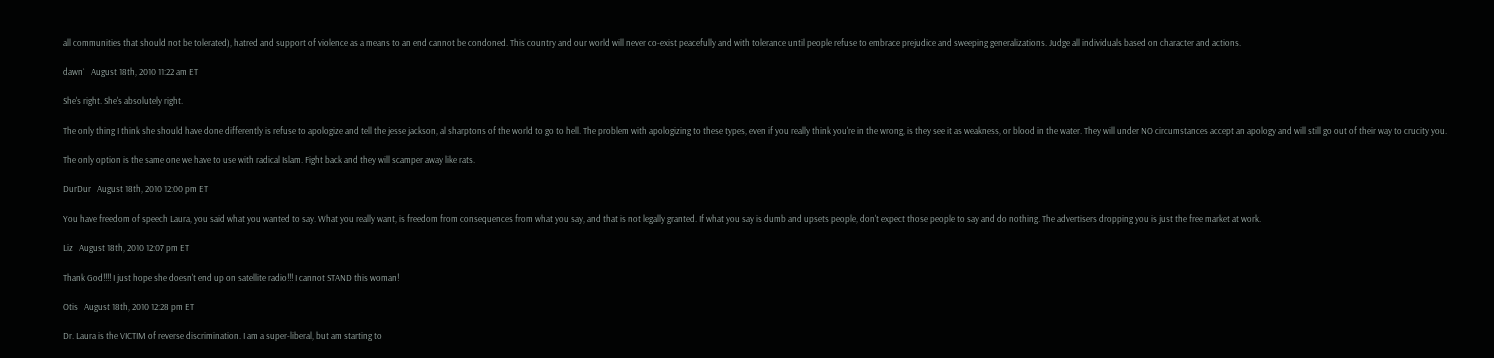all communities that should not be tolerated), hatred and support of violence as a means to an end cannot be condoned. This country and our world will never co-exist peacefully and with tolerance until people refuse to embrace prejudice and sweeping generalizations. Judge all individuals based on character and actions.

dawn`   August 18th, 2010 11:22 am ET

She's right. She's absolutely right.

The only thing I think she should have done differently is refuse to apologize and tell the jesse jackson, al sharptons of the world to go to hell. The problem with apologizing to these types, even if you really think you're in the wrong, is they see it as weakness, or blood in the water. They will under NO circumstances accept an apology and will still go out of their way to crucity you.

The only option is the same one we have to use with radical Islam. Fight back and they will scamper away like rats.

DurDur   August 18th, 2010 12:00 pm ET

You have freedom of speech Laura, you said what you wanted to say. What you really want, is freedom from consequences from what you say, and that is not legally granted. If what you say is dumb and upsets people, don't expect those people to say and do nothing. The advertisers dropping you is just the free market at work.

Liz   August 18th, 2010 12:07 pm ET

Thank God!!!! I just hope she doesn't end up on satellite radio!!! I cannot STAND this woman!

Otis   August 18th, 2010 12:28 pm ET

Dr. Laura is the VICTIM of reverse discrimination. I am a super-liberal, but am starting to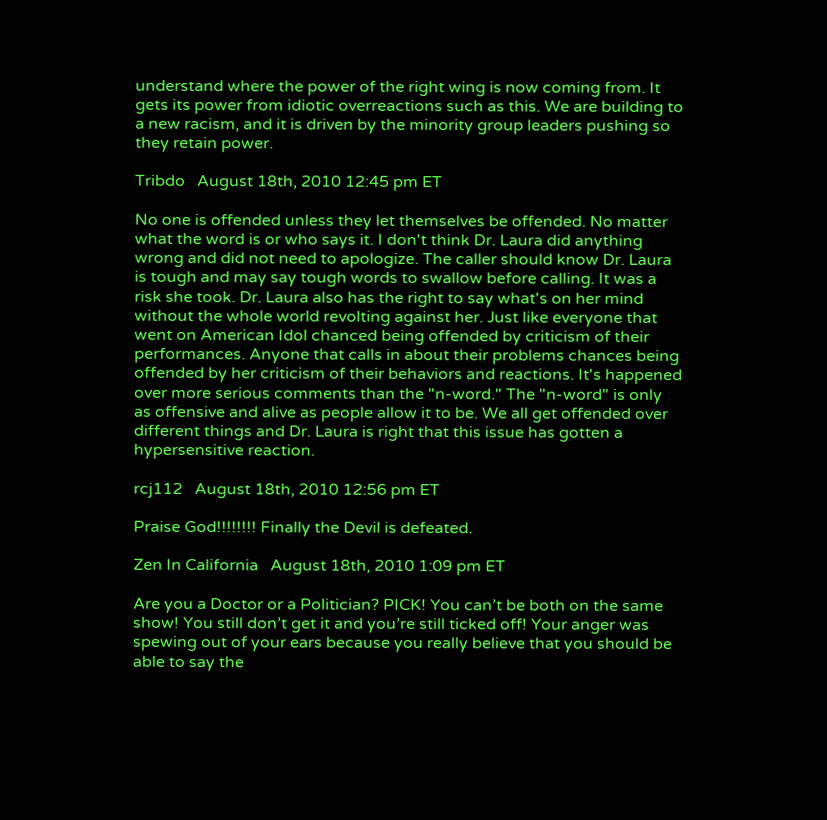understand where the power of the right wing is now coming from. It gets its power from idiotic overreactions such as this. We are building to a new racism, and it is driven by the minority group leaders pushing so they retain power.

Tribdo   August 18th, 2010 12:45 pm ET

No one is offended unless they let themselves be offended. No matter what the word is or who says it. I don't think Dr. Laura did anything wrong and did not need to apologize. The caller should know Dr. Laura is tough and may say tough words to swallow before calling. It was a risk she took. Dr. Laura also has the right to say what's on her mind without the whole world revolting against her. Just like everyone that went on American Idol chanced being offended by criticism of their performances. Anyone that calls in about their problems chances being offended by her criticism of their behaviors and reactions. It's happened over more serious comments than the "n-word." The "n-word" is only as offensive and alive as people allow it to be. We all get offended over different things and Dr. Laura is right that this issue has gotten a hypersensitive reaction.

rcj112   August 18th, 2010 12:56 pm ET

Praise God!!!!!!!! Finally the Devil is defeated.

Zen In California   August 18th, 2010 1:09 pm ET

Are you a Doctor or a Politician? PICK! You can’t be both on the same show! You still don’t get it and you’re still ticked off! Your anger was spewing out of your ears because you really believe that you should be able to say the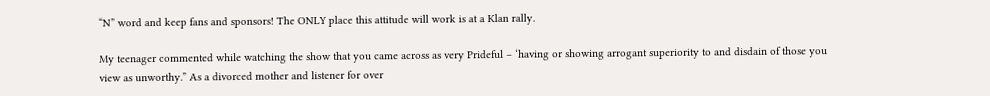“N” word and keep fans and sponsors! The ONLY place this attitude will work is at a Klan rally.

My teenager commented while watching the show that you came across as very Prideful – ‘having or showing arrogant superiority to and disdain of those you view as unworthy.” As a divorced mother and listener for over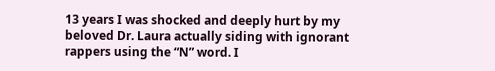13 years I was shocked and deeply hurt by my beloved Dr. Laura actually siding with ignorant rappers using the “N” word. I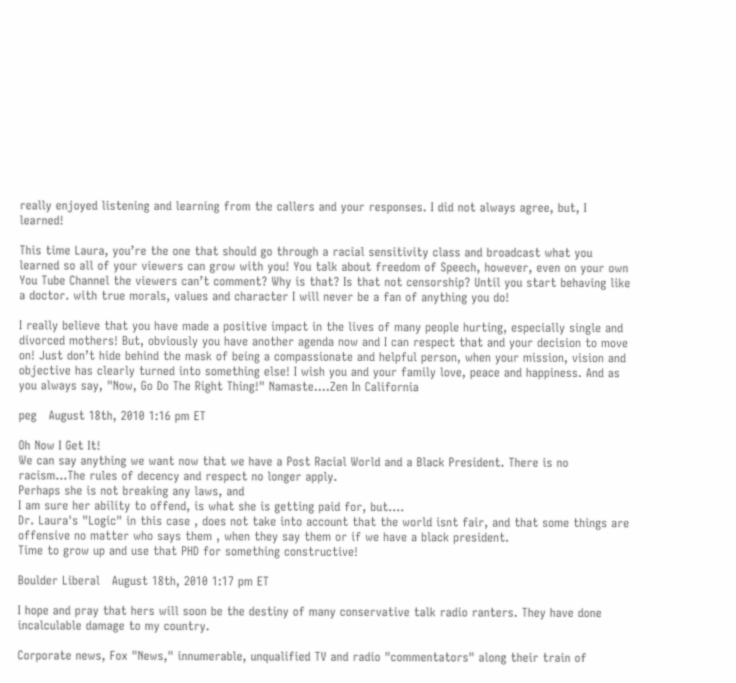really enjoyed listening and learning from the callers and your responses. I did not always agree, but, I learned!

This time Laura, you’re the one that should go through a racial sensitivity class and broadcast what you learned so all of your viewers can grow with you! You talk about freedom of Speech, however, even on your own You Tube Channel the viewers can’t comment? Why is that? Is that not censorship? Until you start behaving like a doctor. with true morals, values and character I will never be a fan of anything you do!

I really believe that you have made a positive impact in the lives of many people hurting, especially single and divorced mothers! But, obviously you have another agenda now and I can respect that and your decision to move on! Just don’t hide behind the mask of being a compassionate and helpful person, when your mission, vision and objective has clearly turned into something else! I wish you and your family love, peace and happiness. And as you always say, "Now, Go Do The Right Thing!" Namaste....Zen In California

peg   August 18th, 2010 1:16 pm ET

Oh Now I Get It!
We can say anything we want now that we have a Post Racial World and a Black President. There is no racism...The rules of decency and respect no longer apply.
Perhaps she is not breaking any laws, and
I am sure her ability to offend, is what she is getting paid for, but....
Dr. Laura's "Logic" in this case , does not take into account that the world isnt fair, and that some things are offensive no matter who says them , when they say them or if we have a black president.
Time to grow up and use that PHD for something constructive!

Boulder Liberal   August 18th, 2010 1:17 pm ET

I hope and pray that hers will soon be the destiny of many conservative talk radio ranters. They have done incalculable damage to my country.

Corporate news, Fox "News," innumerable, unqualified TV and radio "commentators" along their train of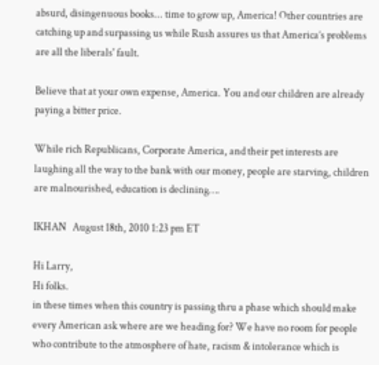absurd, disingenuous books... time to grow up, America! Other countries are catching up and surpassing us while Rush assures us that America’s problems are all the liberals' fault.

Believe that at your own expense, America. You and our children are already paying a bitter price.

While rich Republicans, Corporate America, and their pet interests are laughing all the way to the bank with our money, people are starving, children are malnourished, education is declining….

IKHAN   August 18th, 2010 1:23 pm ET

Hi Larry,
Hi folks.
in these times when this country is passing thru a phase which should make every American ask where are we heading for? We have no room for people who contribute to the atmosphere of hate, racism & intolerance which is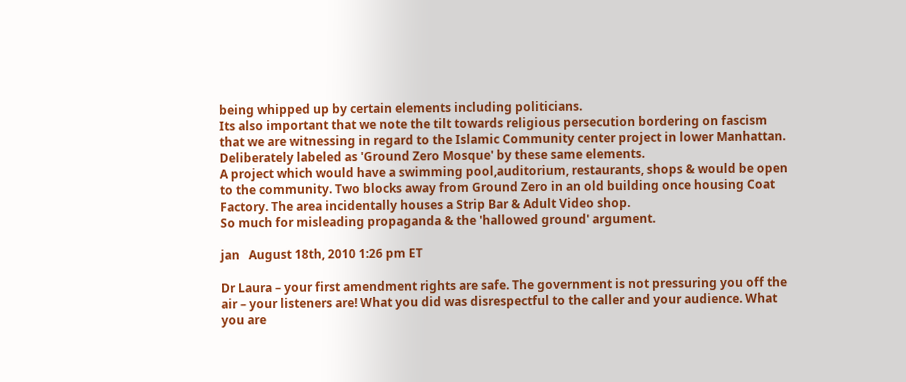being whipped up by certain elements including politicians.
Its also important that we note the tilt towards religious persecution bordering on fascism that we are witnessing in regard to the Islamic Community center project in lower Manhattan. Deliberately labeled as 'Ground Zero Mosque' by these same elements.
A project which would have a swimming pool,auditorium, restaurants, shops & would be open to the community. Two blocks away from Ground Zero in an old building once housing Coat Factory. The area incidentally houses a Strip Bar & Adult Video shop.
So much for misleading propaganda & the 'hallowed ground' argument.

jan   August 18th, 2010 1:26 pm ET

Dr Laura – your first amendment rights are safe. The government is not pressuring you off the air – your listeners are! What you did was disrespectful to the caller and your audience. What you are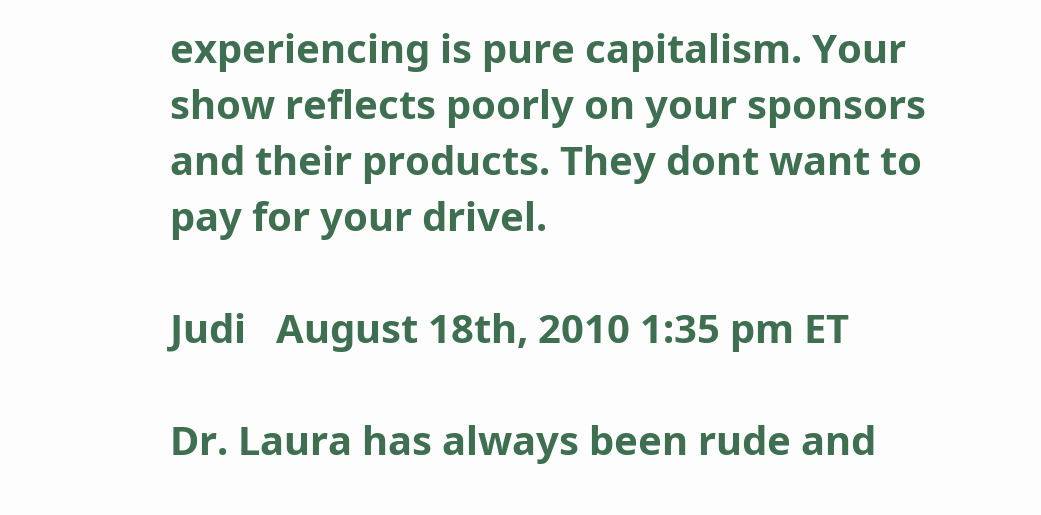experiencing is pure capitalism. Your show reflects poorly on your sponsors and their products. They dont want to pay for your drivel.

Judi   August 18th, 2010 1:35 pm ET

Dr. Laura has always been rude and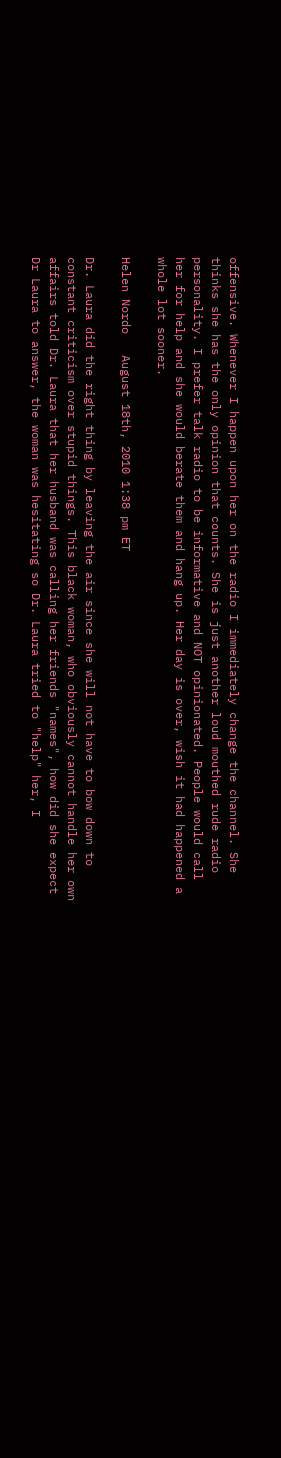offensive. Whenever I happen upon her on the radio I immediately change the channel. She thinks she has the only opinion that counts. She is just another loud mouthed rude radio personality. I prefer talk radio to be informative and NOT opinionated. People would call her for help and she would berate them and hang up. Her day is over, wish it had happened a whole lot sooner.

Helen Nordo   August 18th, 2010 1:38 pm ET

Dr. Laura did the right thing by leaving the air since she will not have to bow down to constant criticism over stupid things. This black woman, who obviously cannot handle her own affairs told Dr. Laura that her husband was calling her friends "names", how did she expect Dr Laura to answer, the woman was hesitating so Dr. Laura tried to "help" her, I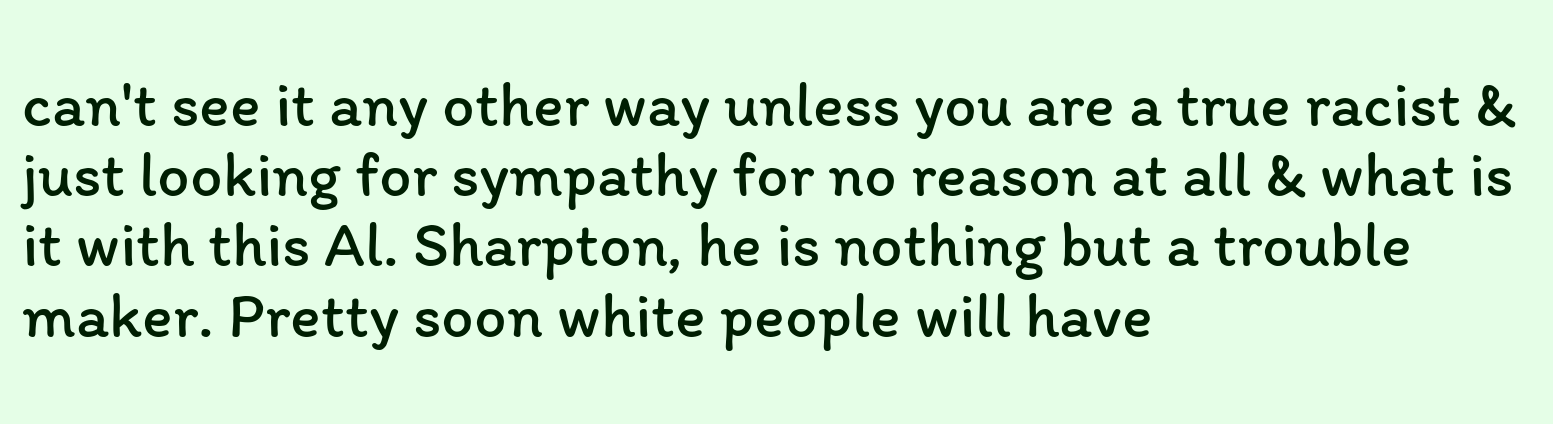can't see it any other way unless you are a true racist & just looking for sympathy for no reason at all & what is it with this Al. Sharpton, he is nothing but a trouble maker. Pretty soon white people will have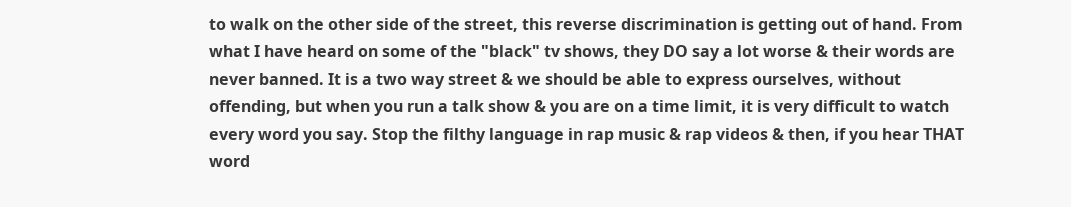to walk on the other side of the street, this reverse discrimination is getting out of hand. From what I have heard on some of the "black" tv shows, they DO say a lot worse & their words are never banned. It is a two way street & we should be able to express ourselves, without offending, but when you run a talk show & you are on a time limit, it is very difficult to watch every word you say. Stop the filthy language in rap music & rap videos & then, if you hear THAT word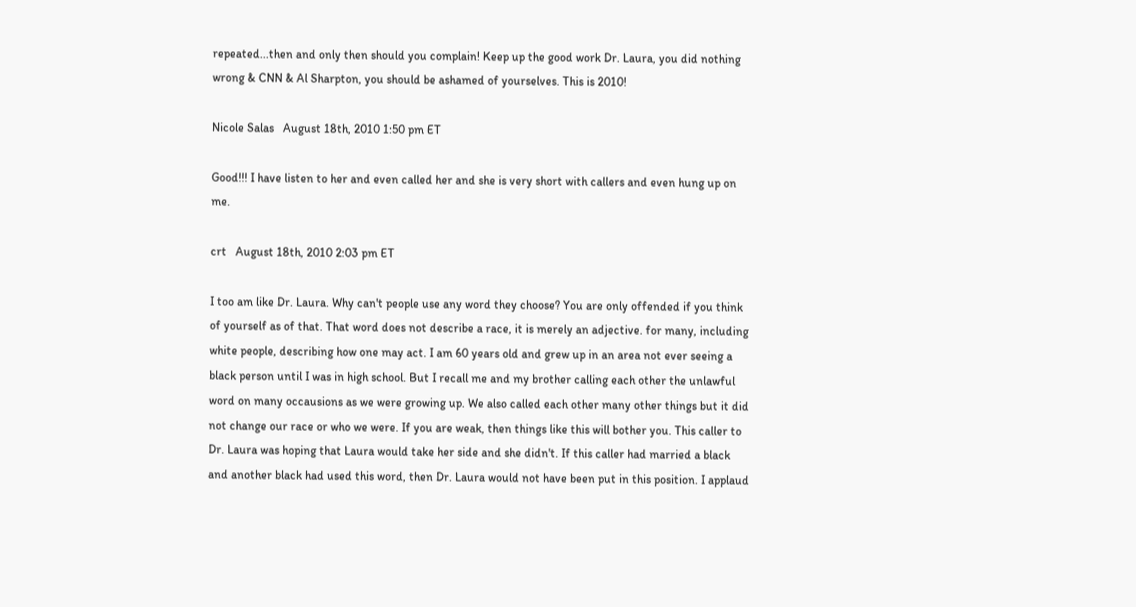repeated...then and only then should you complain! Keep up the good work Dr. Laura, you did nothing wrong & CNN & Al Sharpton, you should be ashamed of yourselves. This is 2010!

Nicole Salas   August 18th, 2010 1:50 pm ET

Good!!! I have listen to her and even called her and she is very short with callers and even hung up on me.

crt   August 18th, 2010 2:03 pm ET

I too am like Dr. Laura. Why can't people use any word they choose? You are only offended if you think of yourself as of that. That word does not describe a race, it is merely an adjective. for many, including white people, describing how one may act. I am 60 years old and grew up in an area not ever seeing a black person until I was in high school. But I recall me and my brother calling each other the unlawful word on many occausions as we were growing up. We also called each other many other things but it did not change our race or who we were. If you are weak, then things like this will bother you. This caller to Dr. Laura was hoping that Laura would take her side and she didn't. If this caller had married a black and another black had used this word, then Dr. Laura would not have been put in this position. I applaud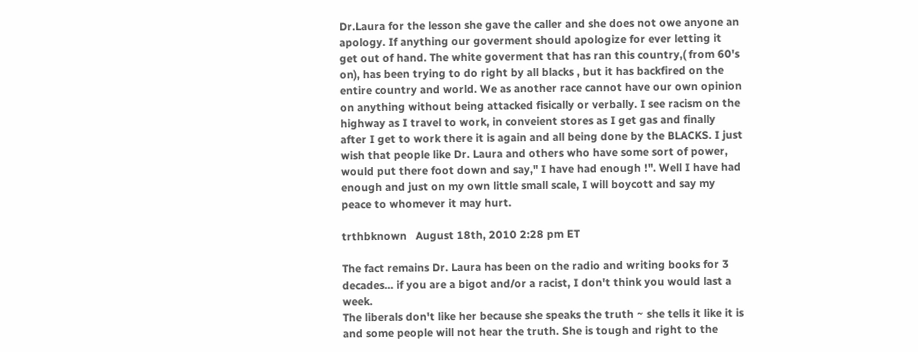Dr.Laura for the lesson she gave the caller and she does not owe anyone an apology. If anything our goverment should apologize for ever letting it get out of hand. The white goverment that has ran this country,( from 60's on), has been trying to do right by all blacks , but it has backfired on the entire country and world. We as another race cannot have our own opinion on anything without being attacked fisically or verbally. I see racism on the highway as I travel to work, in conveient stores as I get gas and finally after I get to work there it is again and all being done by the BLACKS. I just wish that people like Dr. Laura and others who have some sort of power, would put there foot down and say," I have had enough !". Well I have had enough and just on my own little small scale, I will boycott and say my peace to whomever it may hurt.

trthbknown   August 18th, 2010 2:28 pm ET

The fact remains Dr. Laura has been on the radio and writing books for 3 decades... if you are a bigot and/or a racist, I don't think you would last a week.
The liberals don't like her because she speaks the truth ~ she tells it like it is and some people will not hear the truth. She is tough and right to the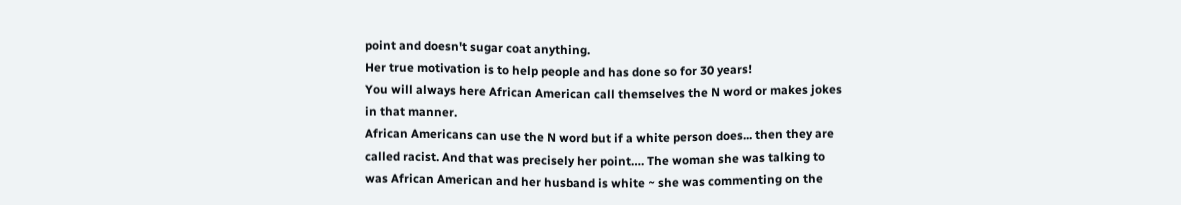point and doesn't sugar coat anything.
Her true motivation is to help people and has done so for 30 years!
You will always here African American call themselves the N word or makes jokes in that manner.
African Americans can use the N word but if a white person does... then they are called racist. And that was precisely her point…. The woman she was talking to was African American and her husband is white ~ she was commenting on the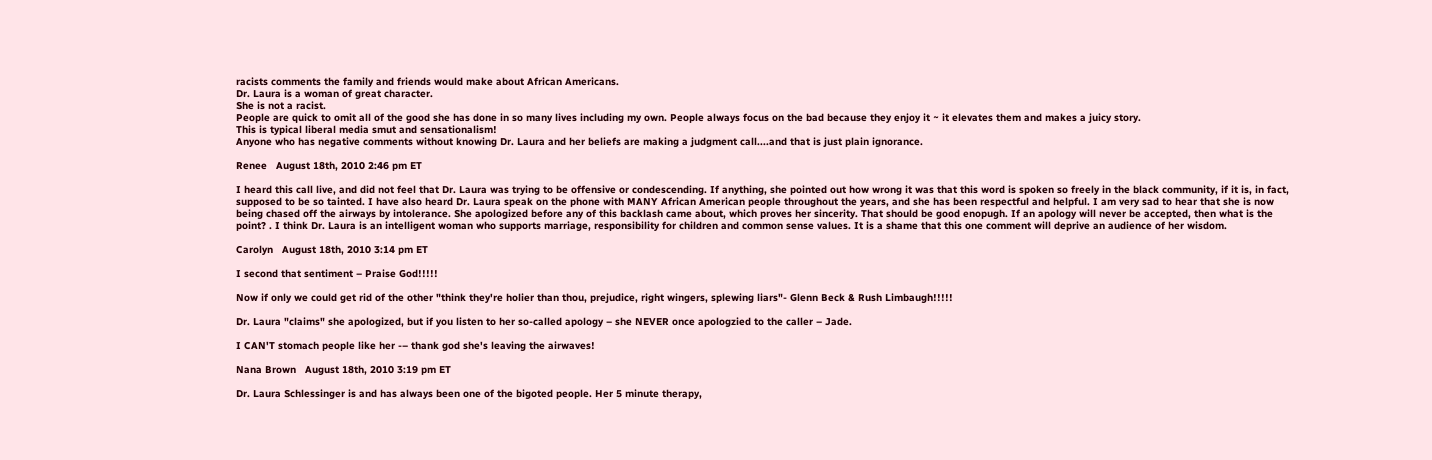racists comments the family and friends would make about African Americans.
Dr. Laura is a woman of great character.
She is not a racist.
People are quick to omit all of the good she has done in so many lives including my own. People always focus on the bad because they enjoy it ~ it elevates them and makes a juicy story.
This is typical liberal media smut and sensationalism!
Anyone who has negative comments without knowing Dr. Laura and her beliefs are making a judgment call....and that is just plain ignorance.

Renee   August 18th, 2010 2:46 pm ET

I heard this call live, and did not feel that Dr. Laura was trying to be offensive or condescending. If anything, she pointed out how wrong it was that this word is spoken so freely in the black community, if it is, in fact, supposed to be so tainted. I have also heard Dr. Laura speak on the phone with MANY African American people throughout the years, and she has been respectful and helpful. I am very sad to hear that she is now being chased off the airways by intolerance. She apologized before any of this backlash came about, which proves her sincerity. That should be good enopugh. If an apology will never be accepted, then what is the point? . I think Dr. Laura is an intelligent woman who supports marriage, responsibility for children and common sense values. It is a shame that this one comment will deprive an audience of her wisdom.

Carolyn   August 18th, 2010 3:14 pm ET

I second that sentiment – Praise God!!!!!

Now if only we could get rid of the other "think they're holier than thou, prejudice, right wingers, splewing liars"- Glenn Beck & Rush Limbaugh!!!!!

Dr. Laura "claims" she apologized, but if you listen to her so-called apology – she NEVER once apologzied to the caller – Jade.

I CAN'T stomach people like her -– thank god she's leaving the airwaves!

Nana Brown   August 18th, 2010 3:19 pm ET

Dr. Laura Schlessinger is and has always been one of the bigoted people. Her 5 minute therapy,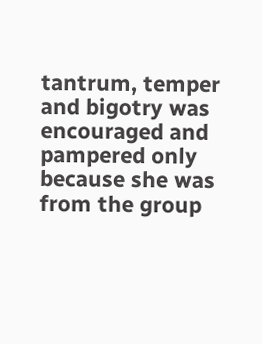tantrum, temper and bigotry was encouraged and pampered only because she was from the group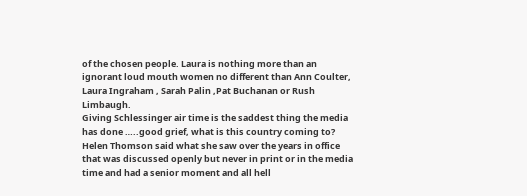of the chosen people. Laura is nothing more than an ignorant loud mouth women no different than Ann Coulter, Laura Ingraham , Sarah Palin ,Pat Buchanan or Rush Limbaugh.
Giving Schlessinger air time is the saddest thing the media has done …..good grief, what is this country coming to? Helen Thomson said what she saw over the years in office that was discussed openly but never in print or in the media time and had a senior moment and all hell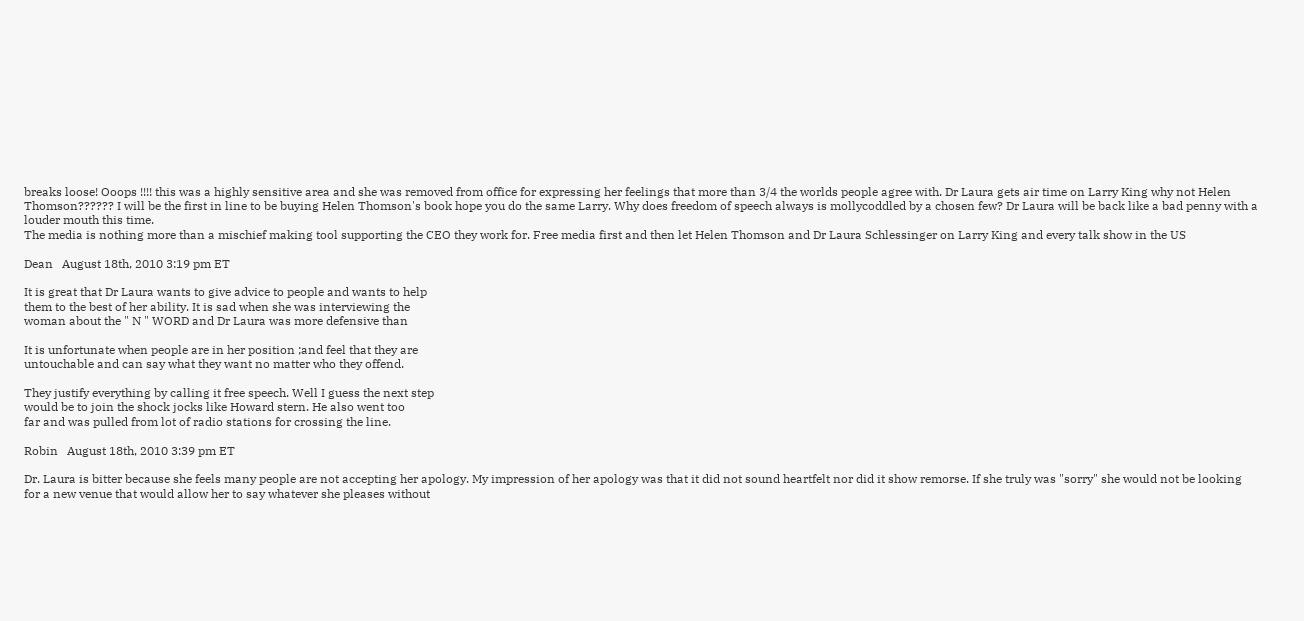breaks loose! Ooops !!!! this was a highly sensitive area and she was removed from office for expressing her feelings that more than 3/4 the worlds people agree with. Dr Laura gets air time on Larry King why not Helen Thomson?????? I will be the first in line to be buying Helen Thomson's book hope you do the same Larry. Why does freedom of speech always is mollycoddled by a chosen few? Dr Laura will be back like a bad penny with a louder mouth this time.
The media is nothing more than a mischief making tool supporting the CEO they work for. Free media first and then let Helen Thomson and Dr Laura Schlessinger on Larry King and every talk show in the US

Dean   August 18th, 2010 3:19 pm ET

It is great that Dr Laura wants to give advice to people and wants to help
them to the best of her ability. It is sad when she was interviewing the
woman about the " N " WORD and Dr Laura was more defensive than

It is unfortunate when people are in her position ;and feel that they are
untouchable and can say what they want no matter who they offend.

They justify everything by calling it free speech. Well I guess the next step
would be to join the shock jocks like Howard stern. He also went too
far and was pulled from lot of radio stations for crossing the line.

Robin   August 18th, 2010 3:39 pm ET

Dr. Laura is bitter because she feels many people are not accepting her apology. My impression of her apology was that it did not sound heartfelt nor did it show remorse. If she truly was "sorry" she would not be looking for a new venue that would allow her to say whatever she pleases without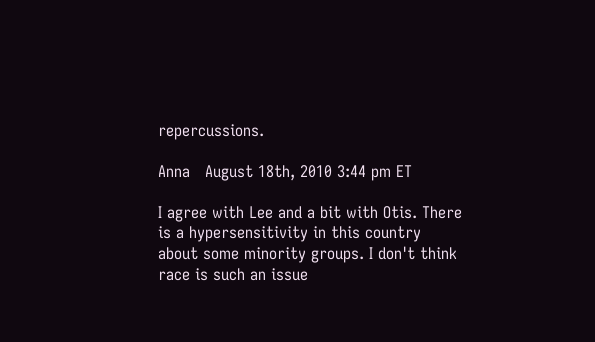repercussions.

Anna   August 18th, 2010 3:44 pm ET

I agree with Lee and a bit with Otis. There is a hypersensitivity in this country about some minority groups. I don't think race is such an issue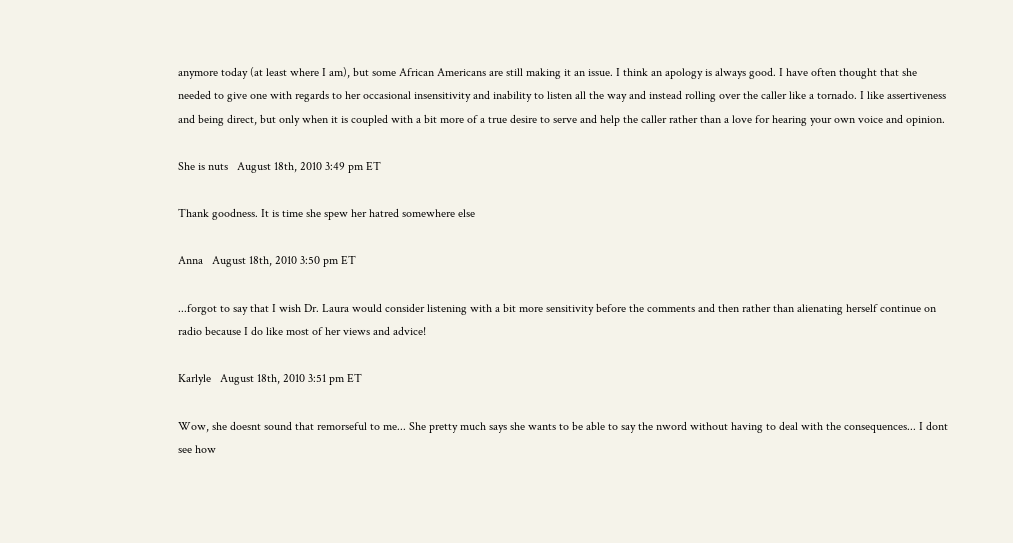anymore today (at least where I am), but some African Americans are still making it an issue. I think an apology is always good. I have often thought that she needed to give one with regards to her occasional insensitivity and inability to listen all the way and instead rolling over the caller like a tornado. I like assertiveness and being direct, but only when it is coupled with a bit more of a true desire to serve and help the caller rather than a love for hearing your own voice and opinion.

She is nuts   August 18th, 2010 3:49 pm ET

Thank goodness. It is time she spew her hatred somewhere else

Anna   August 18th, 2010 3:50 pm ET

...forgot to say that I wish Dr. Laura would consider listening with a bit more sensitivity before the comments and then rather than alienating herself continue on radio because I do like most of her views and advice!

Karlyle   August 18th, 2010 3:51 pm ET

Wow, she doesnt sound that remorseful to me... She pretty much says she wants to be able to say the nword without having to deal with the consequences... I dont see how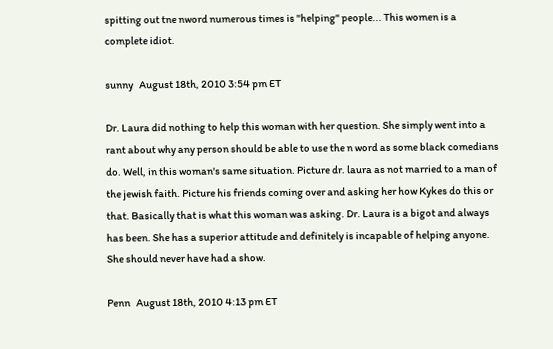spitting out tne nword numerous times is "helping" people... This women is a complete idiot.

sunny   August 18th, 2010 3:54 pm ET

Dr. Laura did nothing to help this woman with her question. She simply went into a rant about why any person should be able to use the n word as some black comedians do. Well, in this woman's same situation. Picture dr. laura as not married to a man of the jewish faith. Picture his friends coming over and asking her how Kykes do this or that. Basically that is what this woman was asking. Dr. Laura is a bigot and always has been. She has a superior attitude and definitely is incapable of helping anyone. She should never have had a show.

Penn   August 18th, 2010 4:13 pm ET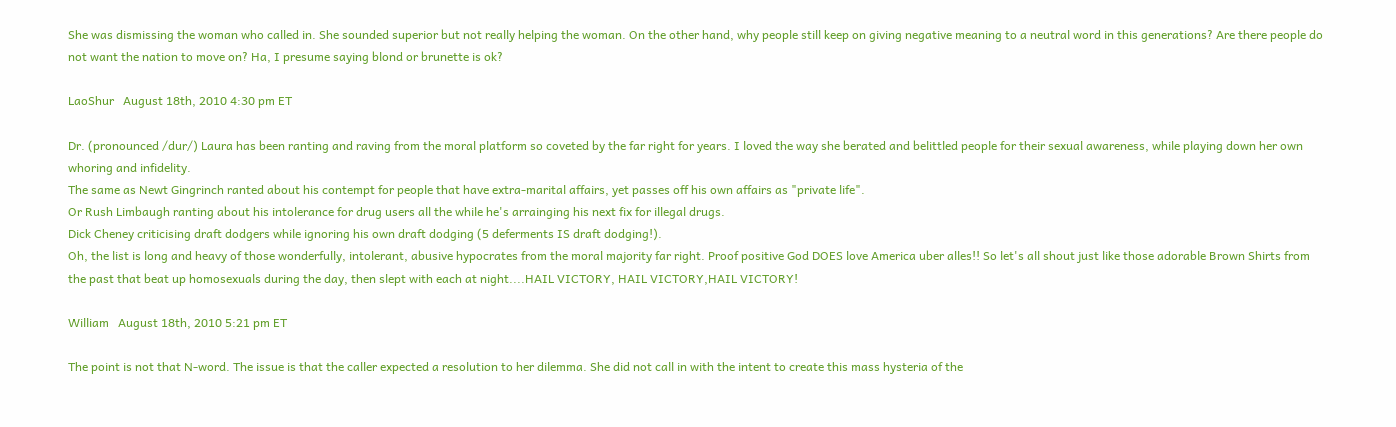She was dismissing the woman who called in. She sounded superior but not really helping the woman. On the other hand, why people still keep on giving negative meaning to a neutral word in this generations? Are there people do not want the nation to move on? Ha, I presume saying blond or brunette is ok?

LaoShur   August 18th, 2010 4:30 pm ET

Dr. (pronounced /dur/) Laura has been ranting and raving from the moral platform so coveted by the far right for years. I loved the way she berated and belittled people for their sexual awareness, while playing down her own whoring and infidelity.
The same as Newt Gingrinch ranted about his contempt for people that have extra-marital affairs, yet passes off his own affairs as "private life".
Or Rush Limbaugh ranting about his intolerance for drug users all the while he's arrainging his next fix for illegal drugs.
Dick Cheney criticising draft dodgers while ignoring his own draft dodging (5 deferments IS draft dodging!).
Oh, the list is long and heavy of those wonderfully, intolerant, abusive hypocrates from the moral majority far right. Proof positive God DOES love America uber alles!! So let's all shout just like those adorable Brown Shirts from the past that beat up homosexuals during the day, then slept with each at night....HAIL VICTORY, HAIL VICTORY,HAIL VICTORY!

William   August 18th, 2010 5:21 pm ET

The point is not that N-word. The issue is that the caller expected a resolution to her dilemma. She did not call in with the intent to create this mass hysteria of the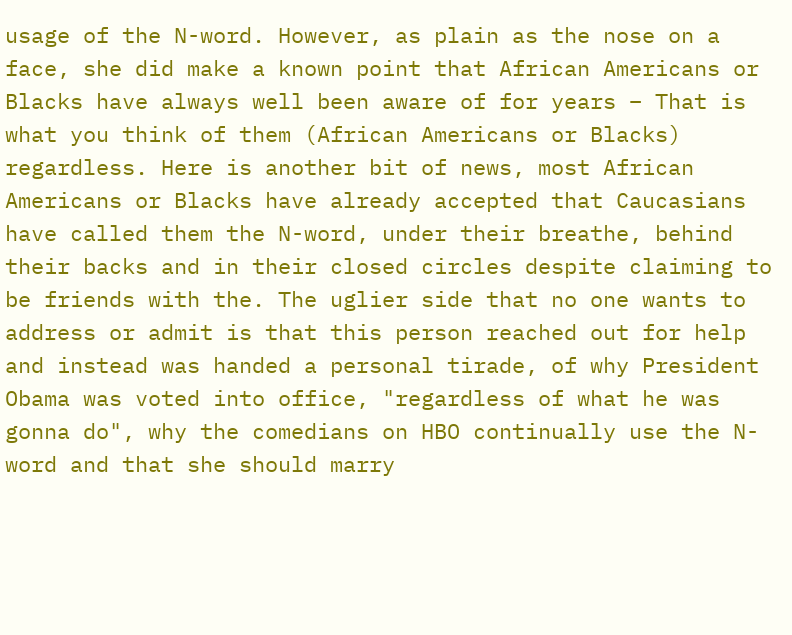usage of the N-word. However, as plain as the nose on a face, she did make a known point that African Americans or Blacks have always well been aware of for years – That is what you think of them (African Americans or Blacks) regardless. Here is another bit of news, most African Americans or Blacks have already accepted that Caucasians have called them the N-word, under their breathe, behind their backs and in their closed circles despite claiming to be friends with the. The uglier side that no one wants to address or admit is that this person reached out for help and instead was handed a personal tirade, of why President Obama was voted into office, "regardless of what he was gonna do", why the comedians on HBO continually use the N-word and that she should marry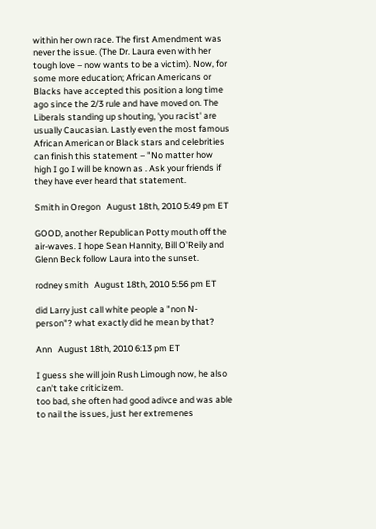within her own race. The first Amendment was never the issue. (The Dr. Laura even with her tough love – now wants to be a victim). Now, for some more education; African Americans or Blacks have accepted this position a long time ago since the 2/3 rule and have moved on. The Liberals standing up shouting, 'you racist' are usually Caucasian. Lastly even the most famous African American or Black stars and celebrities can finish this statement – "No matter how high I go I will be known as . Ask your friends if they have ever heard that statement.

Smith in Oregon   August 18th, 2010 5:49 pm ET

GOOD, another Republican Potty mouth off the air-waves. I hope Sean Hannity, Bill O'Reily and Glenn Beck follow Laura into the sunset.

rodney smith   August 18th, 2010 5:56 pm ET

did Larry just call white people a "non N-person"? what exactly did he mean by that?

Ann   August 18th, 2010 6:13 pm ET

I guess she will join Rush Limough now, he also can't take criticizem.
too bad, she often had good adivce and was able to nail the issues, just her extremenes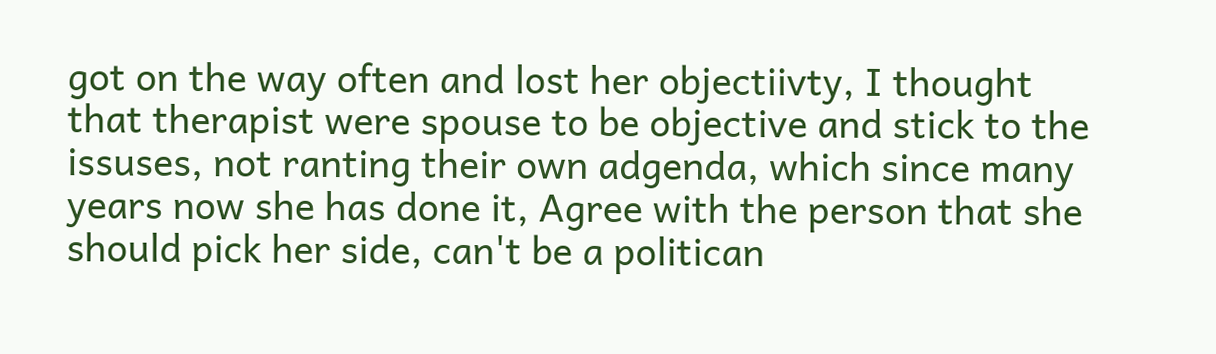got on the way often and lost her objectiivty, I thought that therapist were spouse to be objective and stick to the issuses, not ranting their own adgenda, which since many years now she has done it, Agree with the person that she should pick her side, can't be a politican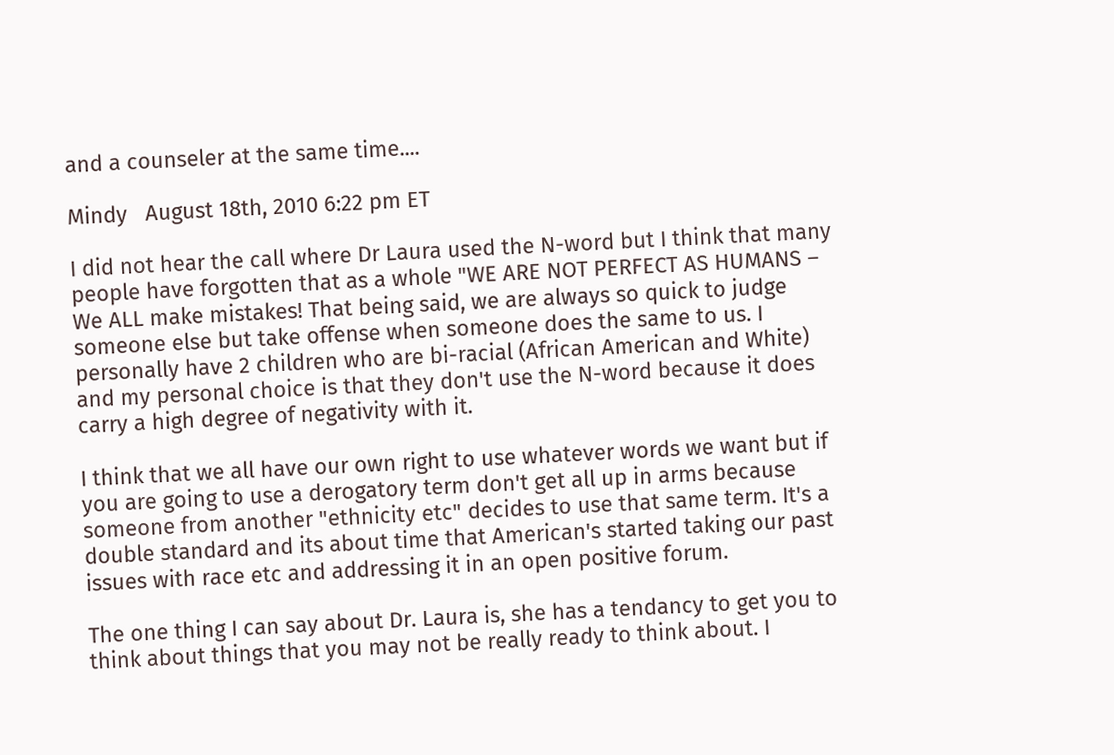and a counseler at the same time....

Mindy   August 18th, 2010 6:22 pm ET

I did not hear the call where Dr Laura used the N-word but I think that many people have forgotten that as a whole "WE ARE NOT PERFECT AS HUMANS – We ALL make mistakes! That being said, we are always so quick to judge someone else but take offense when someone does the same to us. I personally have 2 children who are bi-racial (African American and White) and my personal choice is that they don't use the N-word because it does carry a high degree of negativity with it.

I think that we all have our own right to use whatever words we want but if you are going to use a derogatory term don't get all up in arms because someone from another "ethnicity etc" decides to use that same term. It's a double standard and its about time that American's started taking our past issues with race etc and addressing it in an open positive forum.

The one thing I can say about Dr. Laura is, she has a tendancy to get you to think about things that you may not be really ready to think about. I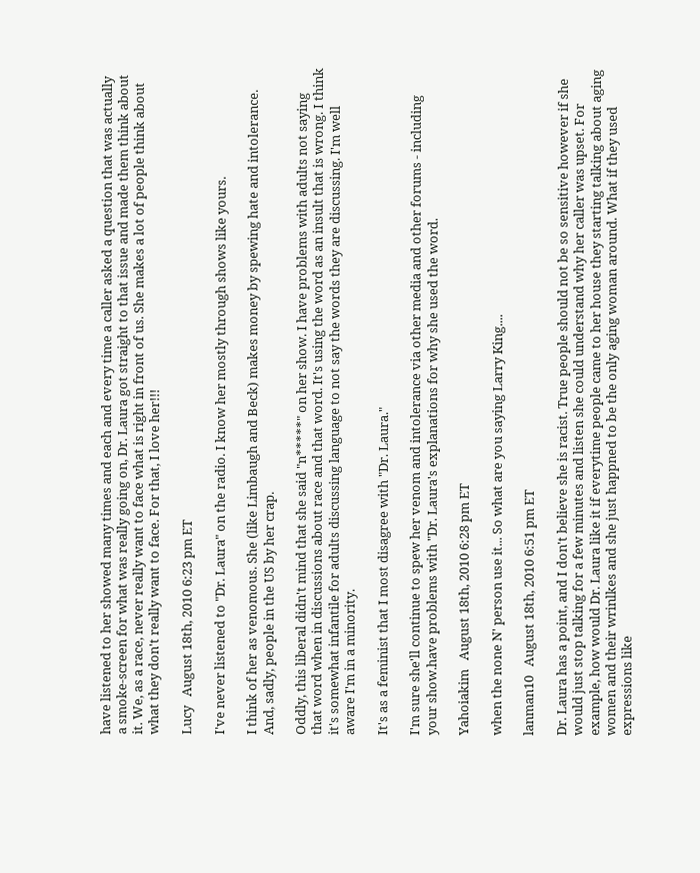have listened to her showed many times and each and every time a caller asked a question that was actually a smoke-screen for what was really going on, Dr. Laura got straight to that issue and made them think about it. We, as a race, never really want to face what is right in front of us. She makes a lot of people think about what they don't really want to face. For that, I love her!!!

Lucy   August 18th, 2010 6:23 pm ET

I've never listened to "Dr. Laura" on the radio. I know her mostly through shows like yours.

I think of her as venomous. She (like Limbaugh and Beck) makes money by spewing hate and intolerance. And, sadly, people in the US by her crap.

Oddly, this liberal didn't mind that she said "n*****" on her show. I have problems with adults not saying that word when in discussions about race and that word. It's using the word as an insult that is wrong. I think it's somewhat infantile for adults discussing language to not say the words they are discussing. I'm well aware I'm in a minority.

It's as a feminist that I most disagree with "Dr. Laura."

I'm sure she'll continue to spew her venom and intolerance via other media and other forums - including your show.have problems with "Dr. Laura's explanations for why she used the word.

Yahoiakim   August 18th, 2010 6:28 pm ET

when the none N' person use it... So what are you saying Larry King....

lanman10   August 18th, 2010 6:51 pm ET

Dr. Laura has a point, and I don't believe she is racist. True people should not be so sensitive however if she would just stop talking for a few minutes and listen she could understand why her caller was upset. For example, how would Dr. Laura like it if everytime people came to her house they starting talking about aging women and their wrinlkes and she just happned to be the only aging woman around. What if they used expressions like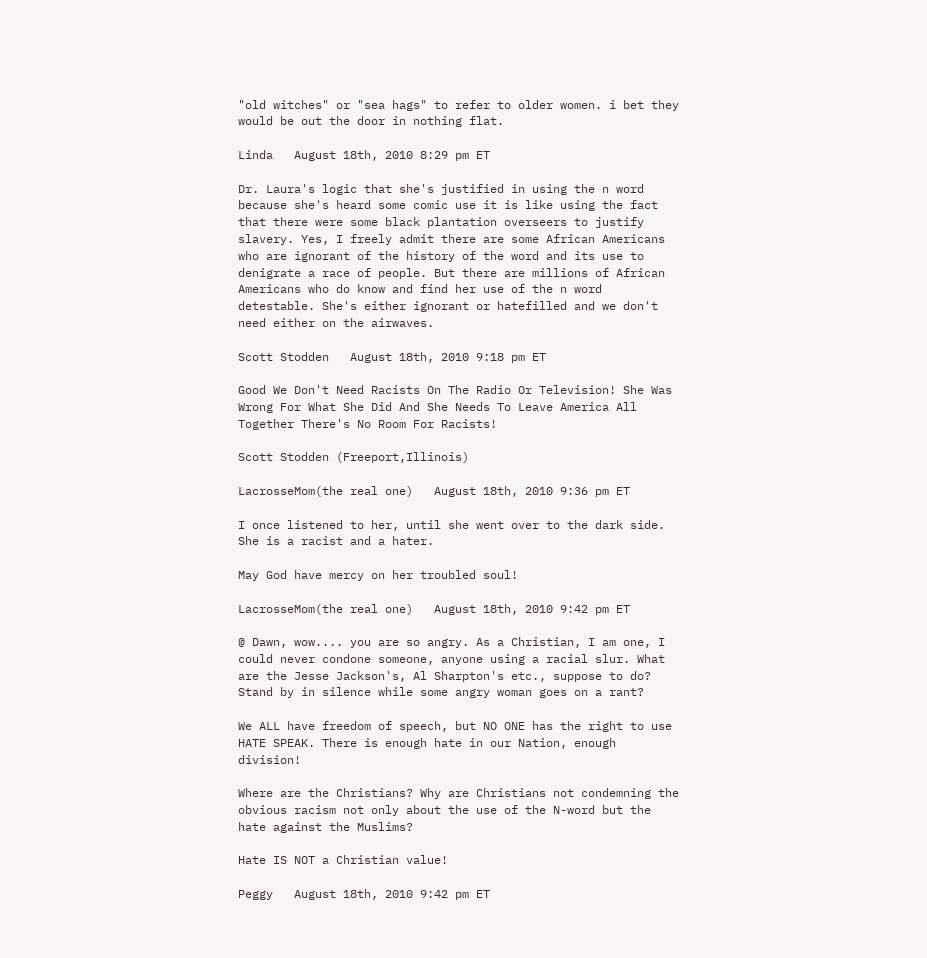"old witches" or "sea hags" to refer to older women. i bet they would be out the door in nothing flat.

Linda   August 18th, 2010 8:29 pm ET

Dr. Laura's logic that she's justified in using the n word because she's heard some comic use it is like using the fact that there were some black plantation overseers to justify slavery. Yes, I freely admit there are some African Americans who are ignorant of the history of the word and its use to denigrate a race of people. But there are millions of African Americans who do know and find her use of the n word detestable. She's either ignorant or hatefilled and we don't need either on the airwaves.

Scott Stodden   August 18th, 2010 9:18 pm ET

Good We Don't Need Racists On The Radio Or Television! She Was Wrong For What She Did And She Needs To Leave America All Together There's No Room For Racists!

Scott Stodden (Freeport,Illinois)

LacrosseMom(the real one)   August 18th, 2010 9:36 pm ET

I once listened to her, until she went over to the dark side. She is a racist and a hater.

May God have mercy on her troubled soul!

LacrosseMom(the real one)   August 18th, 2010 9:42 pm ET

@ Dawn, wow.... you are so angry. As a Christian, I am one, I could never condone someone, anyone using a racial slur. What are the Jesse Jackson's, Al Sharpton's etc., suppose to do? Stand by in silence while some angry woman goes on a rant?

We ALL have freedom of speech, but NO ONE has the right to use HATE SPEAK. There is enough hate in our Nation, enough division!

Where are the Christians? Why are Christians not condemning the obvious racism not only about the use of the N-word but the hate against the Muslims?

Hate IS NOT a Christian value!

Peggy   August 18th, 2010 9:42 pm ET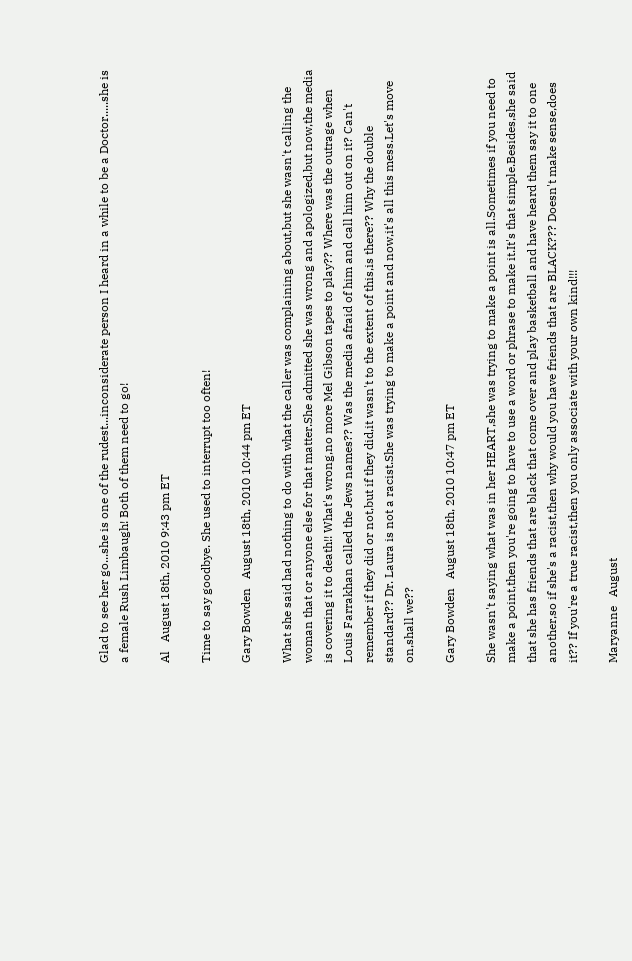Glad to see her go...she is one of the rudest...inconsiderate person I heard in a while to be a Doctor.....she is a female Rush Limbaugh! Both of them need to go!

Al   August 18th, 2010 9:43 pm ET

Time to say goodbye. She used to interrupt too often!

Gary Bowden   August 18th, 2010 10:44 pm ET

What she said had nothing to do with what the caller was complaining about,but she wasn't calling the woman that or anyone else for that matter.She admitted she was wrong and apologized,but now,the media is covering it to death!! What's wrong,no more Mel Gibson tapes to play?? Where was the outrage when Louis Farrakhan called the Jews names?? Was the media afraid of him and call him out on it? Can't remember if they did or not,but if they did,it wasn't to the extent of this,is there?? Why the double standard?? Dr. Laura is not a racist.She was trying to make a point and now,it's all this mess.Let's move on,shall we??

Gary Bowden   August 18th, 2010 10:47 pm ET

She wasn't saying what was in her HEART,she was trying to make a point is all.Sometimes if you need to make a point,then you're going to have to use a word or phrase to make it.It's that simple.Besides,she said that she has friends that are black that come over and play basketball and have heard them say it to one another,so if she's a racist,then why would you have friends that are BLACK??? Doesn't make sense,does it?? If you're a true racist,then you only associate with your own kind!!!

Maryanne   August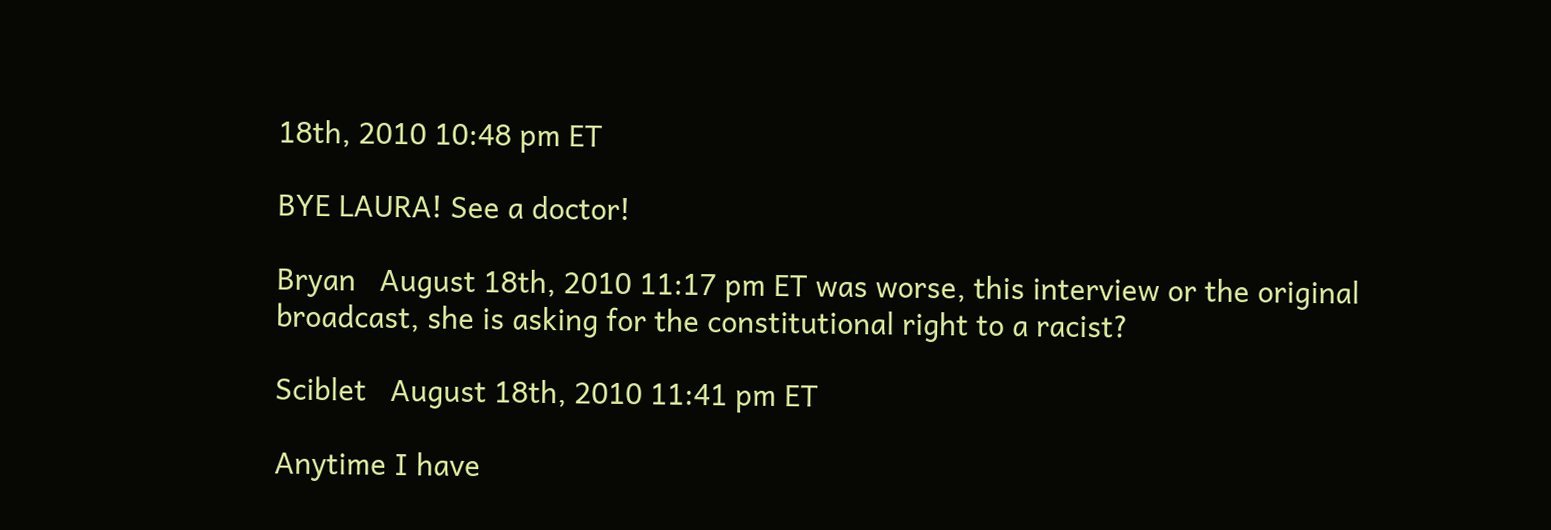18th, 2010 10:48 pm ET

BYE LAURA! See a doctor!

Bryan   August 18th, 2010 11:17 pm ET was worse, this interview or the original broadcast, she is asking for the constitutional right to a racist?

Sciblet   August 18th, 2010 11:41 pm ET

Anytime I have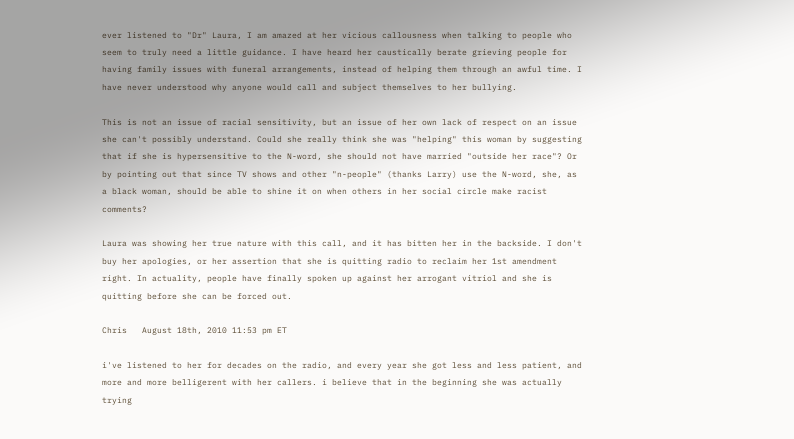ever listened to "Dr" Laura, I am amazed at her vicious callousness when talking to people who seem to truly need a little guidance. I have heard her caustically berate grieving people for having family issues with funeral arrangements, instead of helping them through an awful time. I have never understood why anyone would call and subject themselves to her bullying.

This is not an issue of racial sensitivity, but an issue of her own lack of respect on an issue she can't possibly understand. Could she really think she was "helping" this woman by suggesting that if she is hypersensitive to the N-word, she should not have married "outside her race"? Or by pointing out that since TV shows and other "n-people" (thanks Larry) use the N-word, she, as a black woman, should be able to shine it on when others in her social circle make racist comments?

Laura was showing her true nature with this call, and it has bitten her in the backside. I don't buy her apologies, or her assertion that she is quitting radio to reclaim her 1st amendment right. In actuality, people have finally spoken up against her arrogant vitriol and she is quitting before she can be forced out.

Chris   August 18th, 2010 11:53 pm ET

i've listened to her for decades on the radio, and every year she got less and less patient, and more and more belligerent with her callers. i believe that in the beginning she was actually trying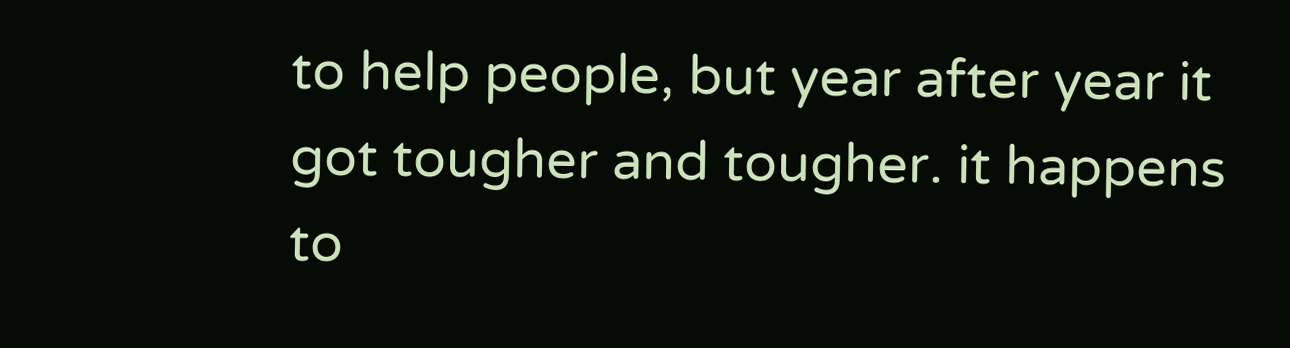to help people, but year after year it got tougher and tougher. it happens to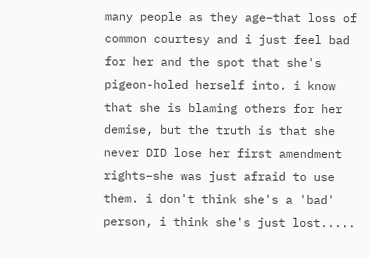many people as they age–that loss of common courtesy and i just feel bad for her and the spot that she's pigeon-holed herself into. i know that she is blaming others for her demise, but the truth is that she never DID lose her first amendment rights–she was just afraid to use them. i don't think she's a 'bad' person, i think she's just lost.....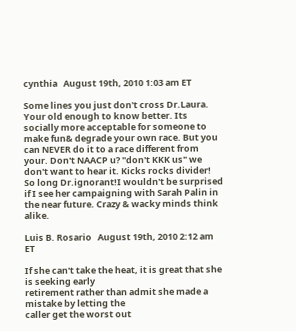cynthia   August 19th, 2010 1:03 am ET

Some lines you just don't cross Dr.Laura. Your old enough to know better. Its socially more acceptable for someone to make fun& degrade your own race. But you can NEVER do it to a race different from your. Don't NAACP u? "don't KKK us" we don't want to hear it. Kicks rocks divider! So long Dr.ignorant!I wouldn't be surprised if I see her campaigning with Sarah Palin in the near future. Crazy & wacky minds think alike.

Luis B. Rosario   August 19th, 2010 2:12 am ET

If she can't take the heat, it is great that she is seeking early
retirement rather than admit she made a mistake by letting the
caller get the worst out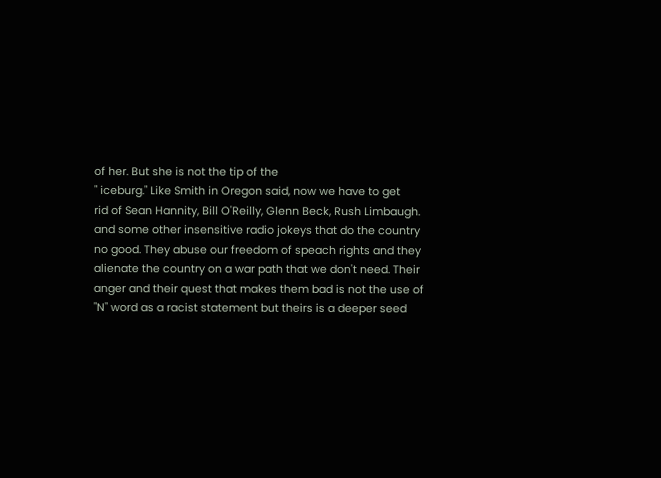of her. But she is not the tip of the
" iceburg." Like Smith in Oregon said, now we have to get
rid of Sean Hannity, Bill O'Reilly, Glenn Beck, Rush Limbaugh.
and some other insensitive radio jokeys that do the country
no good. They abuse our freedom of speach rights and they
alienate the country on a war path that we don't need. Their
anger and their quest that makes them bad is not the use of
"N" word as a racist statement but theirs is a deeper seed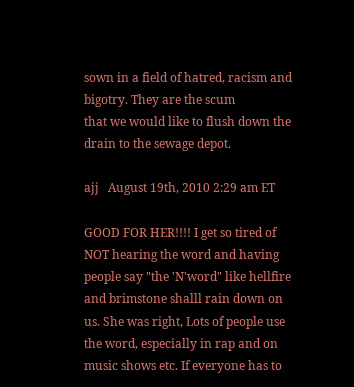sown in a field of hatred, racism and bigotry. They are the scum
that we would like to flush down the drain to the sewage depot.

ajj   August 19th, 2010 2:29 am ET

GOOD FOR HER!!!! I get so tired of NOT hearing the word and having people say "the 'N'word" like hellfire and brimstone shalll rain down on us. She was right, Lots of people use the word, especially in rap and on music shows etc. If everyone has to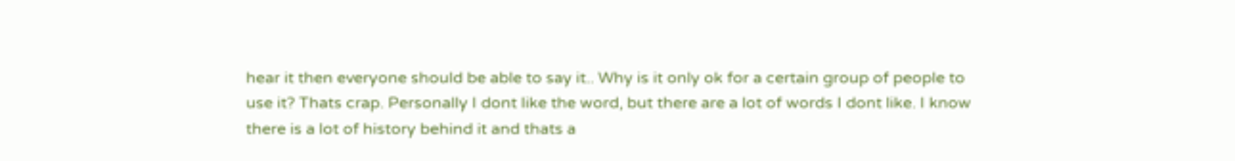hear it then everyone should be able to say it.. Why is it only ok for a certain group of people to use it? Thats crap. Personally I dont like the word, but there are a lot of words I dont like. I know there is a lot of history behind it and thats a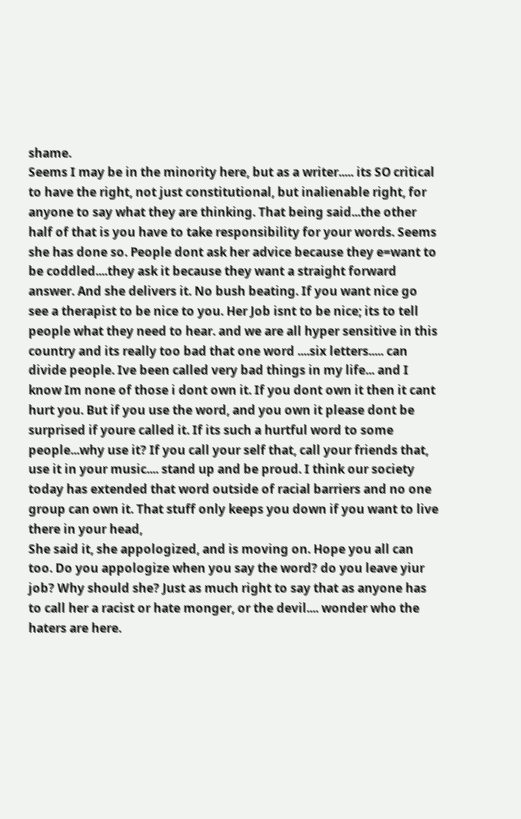shame.
Seems I may be in the minority here, but as a writer..... its SO critical to have the right, not just constitutional, but inalienable right, for anyone to say what they are thinking. That being said...the other half of that is you have to take responsibility for your words. Seems she has done so. People dont ask her advice because they e=want to be coddled....they ask it because they want a straight forward answer. And she delivers it. No bush beating. If you want nice go see a therapist to be nice to you. Her Job isnt to be nice; its to tell people what they need to hear. and we are all hyper sensitive in this country and its really too bad that one word ....six letters..... can divide people. Ive been called very bad things in my life... and I know Im none of those i dont own it. If you dont own it then it cant hurt you. But if you use the word, and you own it please dont be surprised if youre called it. If its such a hurtful word to some people...why use it? If you call your self that, call your friends that, use it in your music.... stand up and be proud. I think our society today has extended that word outside of racial barriers and no one group can own it. That stuff only keeps you down if you want to live there in your head,
She said it, she appologized, and is moving on. Hope you all can too. Do you appologize when you say the word? do you leave yiur job? Why should she? Just as much right to say that as anyone has to call her a racist or hate monger, or the devil.... wonder who the haters are here.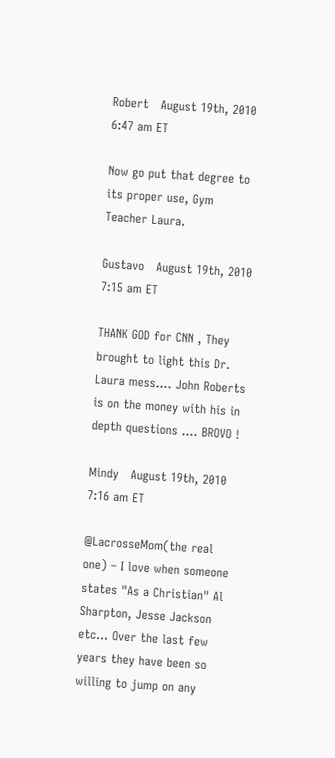Robert   August 19th, 2010 6:47 am ET

Now go put that degree to its proper use, Gym Teacher Laura.

Gustavo   August 19th, 2010 7:15 am ET

THANK GOD for CNN , They brought to light this Dr. Laura mess.... John Roberts is on the money with his in depth questions .... BROVO !

Mindy   August 19th, 2010 7:16 am ET

@LacrosseMom(the real one) – I love when someone states "As a Christian" Al Sharpton, Jesse Jackson etc... Over the last few years they have been so willing to jump on any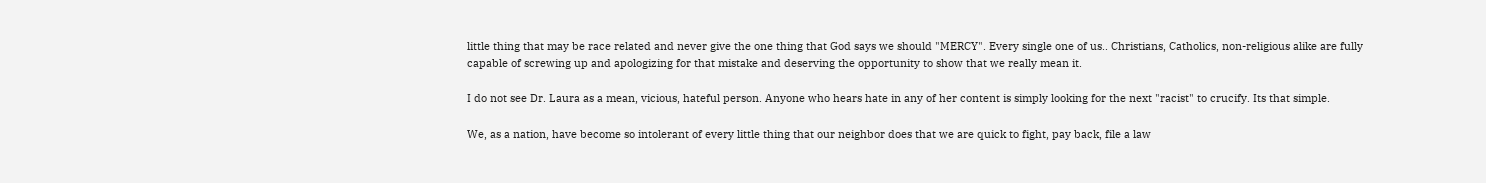little thing that may be race related and never give the one thing that God says we should "MERCY". Every single one of us.. Christians, Catholics, non-religious alike are fully capable of screwing up and apologizing for that mistake and deserving the opportunity to show that we really mean it.

I do not see Dr. Laura as a mean, vicious, hateful person. Anyone who hears hate in any of her content is simply looking for the next "racist" to crucify. Its that simple.

We, as a nation, have become so intolerant of every little thing that our neighbor does that we are quick to fight, pay back, file a law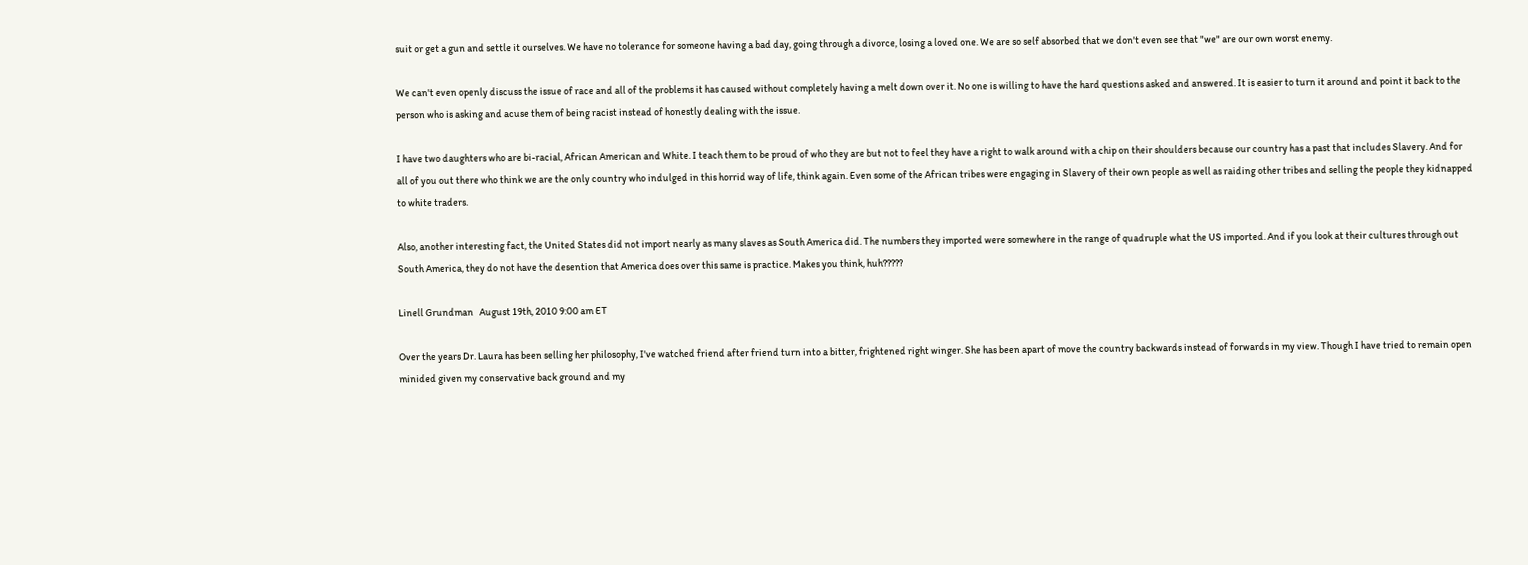suit or get a gun and settle it ourselves. We have no tolerance for someone having a bad day, going through a divorce, losing a loved one. We are so self absorbed that we don't even see that "we" are our own worst enemy.

We can't even openly discuss the issue of race and all of the problems it has caused without completely having a melt down over it. No one is willing to have the hard questions asked and answered. It is easier to turn it around and point it back to the person who is asking and acuse them of being racist instead of honestly dealing with the issue.

I have two daughters who are bi-racial, African American and White. I teach them to be proud of who they are but not to feel they have a right to walk around with a chip on their shoulders because our country has a past that includes Slavery. And for all of you out there who think we are the only country who indulged in this horrid way of life, think again. Even some of the African tribes were engaging in Slavery of their own people as well as raiding other tribes and selling the people they kidnapped to white traders.

Also, another interesting fact, the United States did not import nearly as many slaves as South America did. The numbers they imported were somewhere in the range of quadruple what the US imported. And if you look at their cultures through out South America, they do not have the desention that America does over this same is practice. Makes you think, huh?????

Linell Grundman   August 19th, 2010 9:00 am ET

Over the years Dr. Laura has been selling her philosophy, I've watched friend after friend turn into a bitter, frightened right winger. She has been apart of move the country backwards instead of forwards in my view. Though I have tried to remain open minided given my conservative back ground and my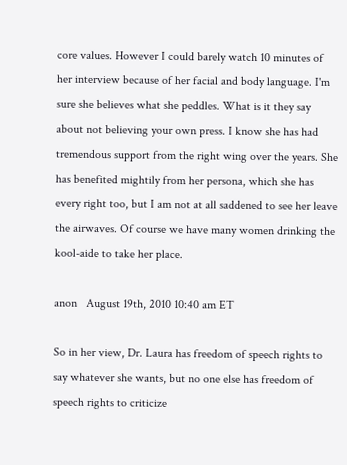core values. However I could barely watch 10 minutes of her interview because of her facial and body language. I'm sure she believes what she peddles. What is it they say about not believing your own press. I know she has had tremendous support from the right wing over the years. She has benefited mightily from her persona, which she has every right too, but I am not at all saddened to see her leave the airwaves. Of course we have many women drinking the kool-aide to take her place.

anon   August 19th, 2010 10:40 am ET

So in her view, Dr. Laura has freedom of speech rights to say whatever she wants, but no one else has freedom of speech rights to criticize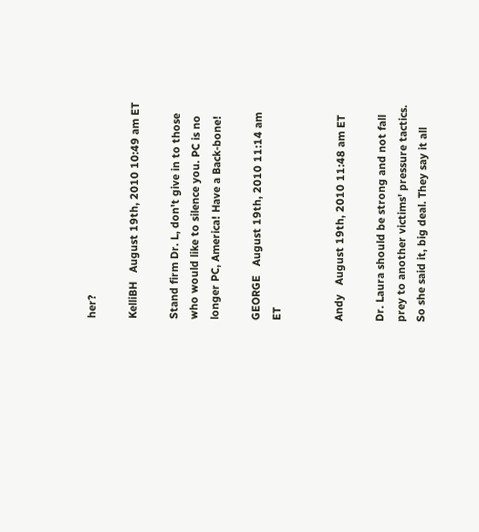her?

KelliBH   August 19th, 2010 10:49 am ET

Stand firm Dr. L, don't give in to those who would like to silence you. PC is no longer PC, America! Have a Back-bone!

GEORGE   August 19th, 2010 11:14 am ET


Andy   August 19th, 2010 11:48 am ET

Dr. Laura should be strong and not fall prey to another victims' pressure tactics. So she said it, big deal. They say it all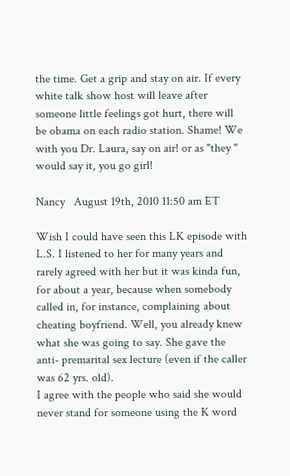the time. Get a grip and stay on air. If every white talk show host will leave after someone little feelings got hurt, there will be obama on each radio station. Shame! We with you Dr. Laura, say on air! or as "they " would say it, you go girl!

Nancy   August 19th, 2010 11:50 am ET

Wish I could have seen this LK episode with L.S. I listened to her for many years and rarely agreed with her but it was kinda fun, for about a year, because when somebody called in, for instance, complaining about cheating boyfriend. Well, you already knew what she was going to say. She gave the anti- premarital sex lecture (even if the caller was 62 yrs. old).
I agree with the people who said she would never stand for someone using the K word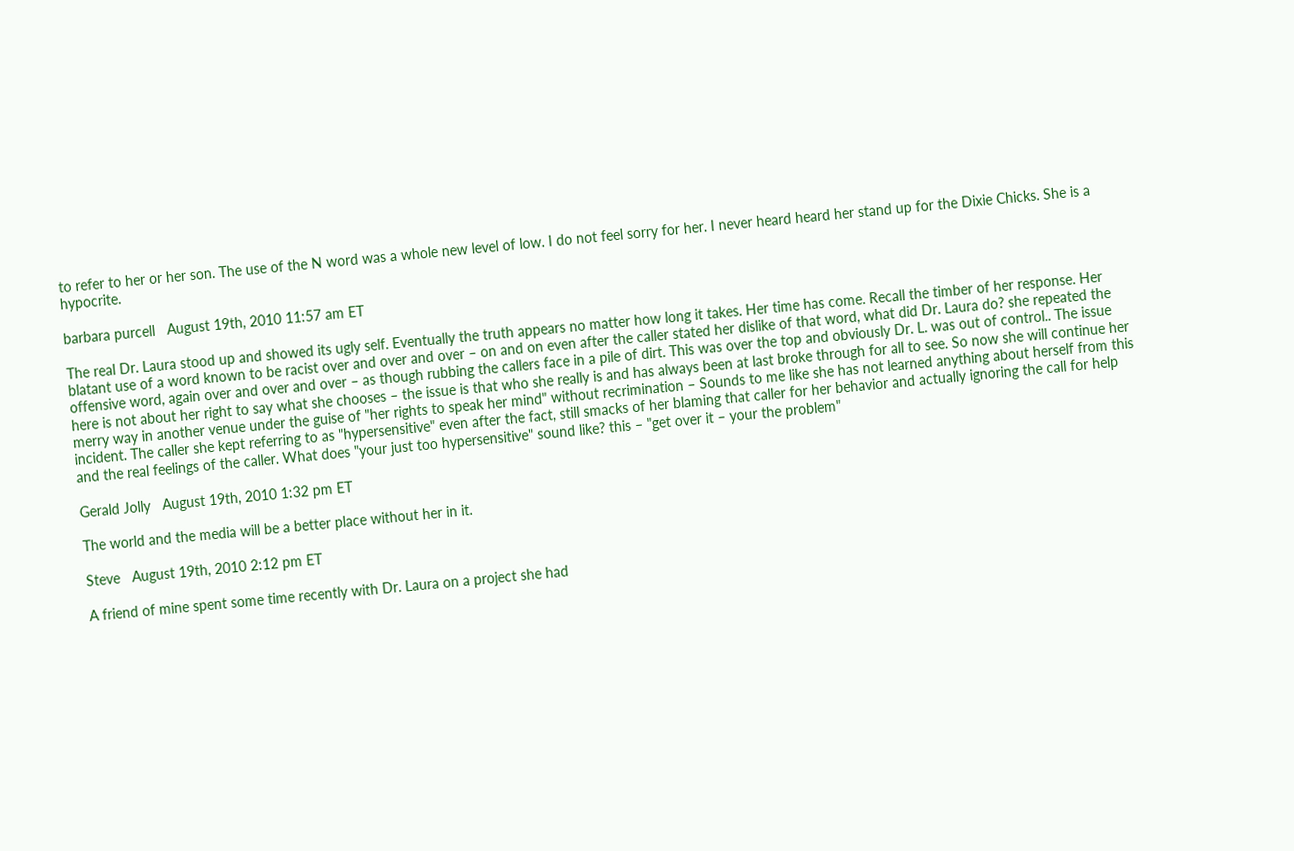to refer to her or her son. The use of the N word was a whole new level of low. I do not feel sorry for her. I never heard heard her stand up for the Dixie Chicks. She is a hypocrite.

barbara purcell   August 19th, 2010 11:57 am ET

The real Dr. Laura stood up and showed its ugly self. Eventually the truth appears no matter how long it takes. Her time has come. Recall the timber of her response. Her blatant use of a word known to be racist over and over and over – on and on even after the caller stated her dislike of that word, what did Dr. Laura do? she repeated the offensive word, again over and over and over – as though rubbing the callers face in a pile of dirt. This was over the top and obviously Dr. L. was out of control.. The issue here is not about her right to say what she chooses – the issue is that who she really is and has always been at last broke through for all to see. So now she will continue her merry way in another venue under the guise of "her rights to speak her mind" without recrimination – Sounds to me like she has not learned anything about herself from this incident. The caller she kept referring to as "hypersensitive" even after the fact, still smacks of her blaming that caller for her behavior and actually ignoring the call for help and the real feelings of the caller. What does "your just too hypersensitive" sound like? this – "get over it – your the problem"

Gerald Jolly   August 19th, 2010 1:32 pm ET

The world and the media will be a better place without her in it.

Steve   August 19th, 2010 2:12 pm ET

A friend of mine spent some time recently with Dr. Laura on a project she had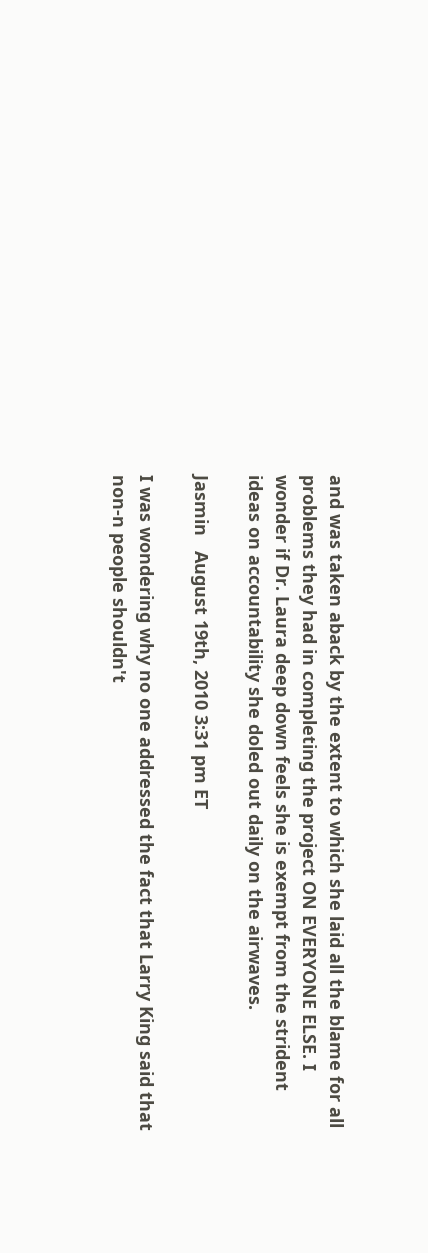and was taken aback by the extent to which she laid all the blame for all problems they had in completing the project ON EVERYONE ELSE. I wonder if Dr. Laura deep down feels she is exempt from the strident ideas on accountability she doled out daily on the airwaves.

Jasmin   August 19th, 2010 3:31 pm ET

I was wondering why no one addressed the fact that Larry King said that non-n people shouldn't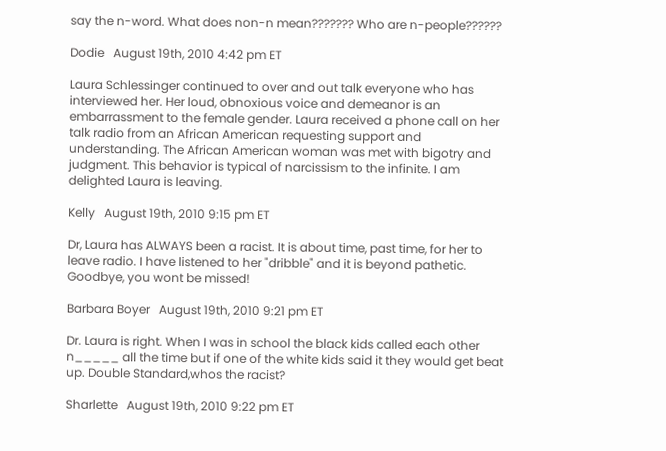say the n-word. What does non-n mean??????? Who are n-people??????

Dodie   August 19th, 2010 4:42 pm ET

Laura Schlessinger continued to over and out talk everyone who has interviewed her. Her loud, obnoxious voice and demeanor is an embarrassment to the female gender. Laura received a phone call on her talk radio from an African American requesting support and understanding. The African American woman was met with bigotry and judgment. This behavior is typical of narcissism to the infinite. I am delighted Laura is leaving.

Kelly   August 19th, 2010 9:15 pm ET

Dr, Laura has ALWAYS been a racist. It is about time, past time, for her to leave radio. I have listened to her "dribble" and it is beyond pathetic. Goodbye, you wont be missed!

Barbara Boyer   August 19th, 2010 9:21 pm ET

Dr. Laura is right. When I was in school the black kids called each other n_____ all the time but if one of the white kids said it they would get beat up. Double Standard,whos the racist?

Sharlette   August 19th, 2010 9:22 pm ET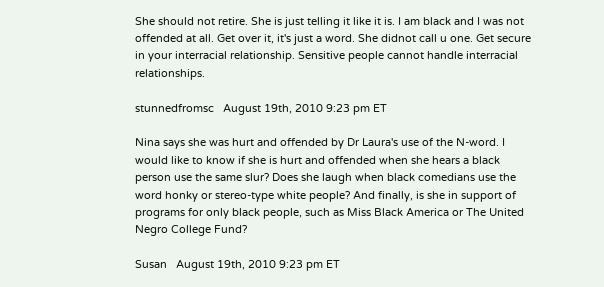She should not retire. She is just telling it like it is. I am black and I was not offended at all. Get over it, it's just a word. She didnot call u one. Get secure in your interracial relationship. Sensitive people cannot handle interracial relationships.

stunnedfromsc   August 19th, 2010 9:23 pm ET

Nina says she was hurt and offended by Dr Laura's use of the N-word. I would like to know if she is hurt and offended when she hears a black person use the same slur? Does she laugh when black comedians use the word honky or stereo-type white people? And finally, is she in support of programs for only black people, such as Miss Black America or The United Negro College Fund?

Susan   August 19th, 2010 9:23 pm ET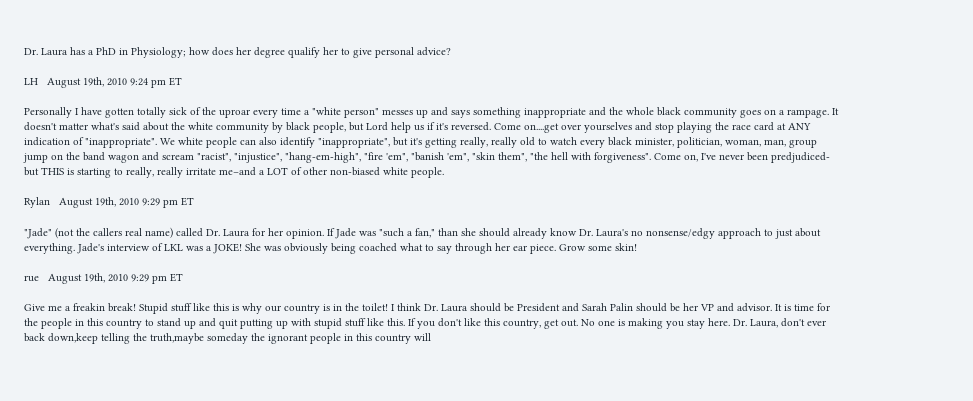Dr. Laura has a PhD in Physiology; how does her degree qualify her to give personal advice?

LH   August 19th, 2010 9:24 pm ET

Personally I have gotten totally sick of the uproar every time a "white person" messes up and says something inappropriate and the whole black community goes on a rampage. It doesn't matter what's said about the white community by black people, but Lord help us if it's reversed. Come on....get over yourselves and stop playing the race card at ANY indication of "inappropriate". We white people can also identify "inappropriate", but it's getting really, really old to watch every black minister, politician, woman, man, group jump on the band wagon and scream "racist", "injustice", "hang-em-high", "fire 'em", "banish 'em", "skin them", "the hell with forgiveness". Come on, I've never been predjudiced-but THIS is starting to really, really irritate me–and a LOT of other non-biased white people.

Rylan   August 19th, 2010 9:29 pm ET

"Jade" (not the callers real name) called Dr. Laura for her opinion. If Jade was "such a fan," than she should already know Dr. Laura's no nonsense/edgy approach to just about everything. Jade's interview of LKL was a JOKE! She was obviously being coached what to say through her ear piece. Grow some skin!

rue   August 19th, 2010 9:29 pm ET

Give me a freakin break! Stupid stuff like this is why our country is in the toilet! I think Dr. Laura should be President and Sarah Palin should be her VP and advisor. It is time for the people in this country to stand up and quit putting up with stupid stuff like this. If you don't like this country, get out. No one is making you stay here. Dr. Laura, don't ever back down,keep telling the truth,maybe someday the ignorant people in this country will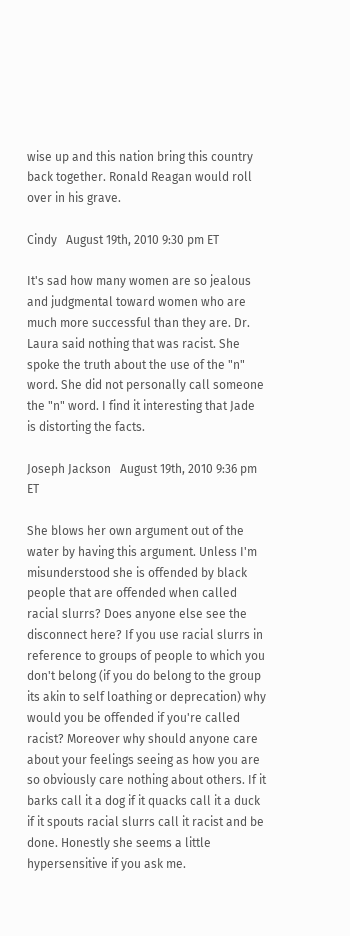wise up and this nation bring this country back together. Ronald Reagan would roll over in his grave.

Cindy   August 19th, 2010 9:30 pm ET

It's sad how many women are so jealous and judgmental toward women who are much more successful than they are. Dr. Laura said nothing that was racist. She spoke the truth about the use of the "n" word. She did not personally call someone the "n" word. I find it interesting that Jade is distorting the facts.

Joseph Jackson   August 19th, 2010 9:36 pm ET

She blows her own argument out of the water by having this argument. Unless I'm misunderstood she is offended by black people that are offended when called racial slurrs? Does anyone else see the disconnect here? If you use racial slurrs in reference to groups of people to which you don't belong (if you do belong to the group its akin to self loathing or deprecation) why would you be offended if you're called racist? Moreover why should anyone care about your feelings seeing as how you are so obviously care nothing about others. If it barks call it a dog if it quacks call it a duck if it spouts racial slurrs call it racist and be done. Honestly she seems a little hypersensitive if you ask me.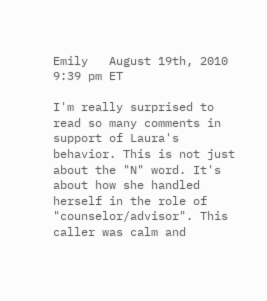Emily   August 19th, 2010 9:39 pm ET

I'm really surprised to read so many comments in support of Laura's behavior. This is not just about the "N" word. It's about how she handled herself in the role of "counselor/advisor". This caller was calm and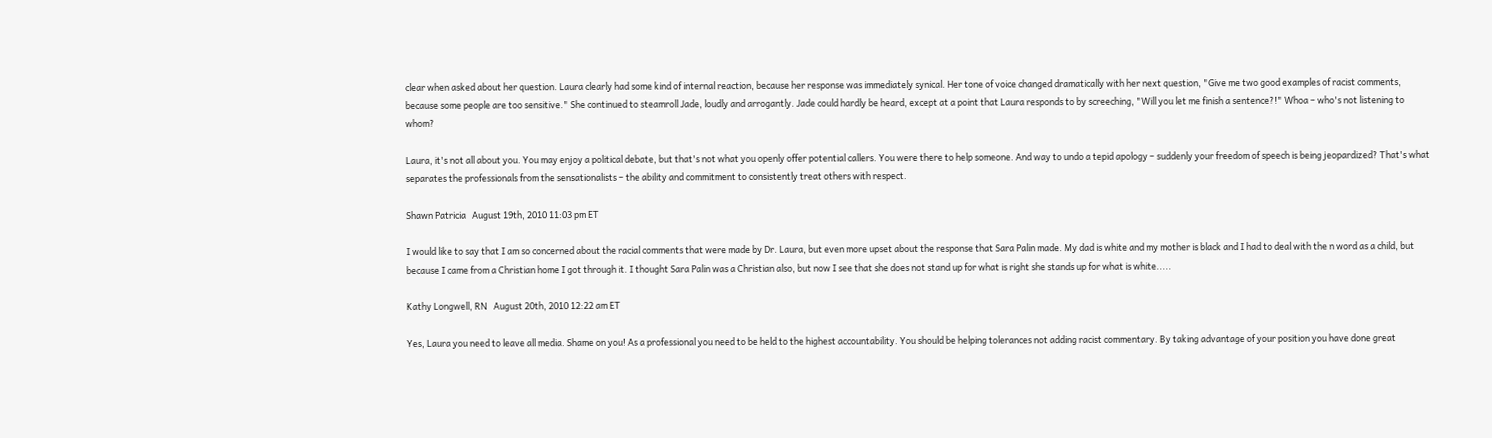clear when asked about her question. Laura clearly had some kind of internal reaction, because her response was immediately synical. Her tone of voice changed dramatically with her next question, "Give me two good examples of racist comments, because some people are too sensitive." She continued to steamroll Jade, loudly and arrogantly. Jade could hardly be heard, except at a point that Laura responds to by screeching, "Will you let me finish a sentence?!" Whoa – who's not listening to whom?

Laura, it's not all about you. You may enjoy a political debate, but that's not what you openly offer potential callers. You were there to help someone. And way to undo a tepid apology – suddenly your freedom of speech is being jeopardized? That's what separates the professionals from the sensationalists – the ability and commitment to consistently treat others with respect.

Shawn Patricia   August 19th, 2010 11:03 pm ET

I would like to say that I am so concerned about the racial comments that were made by Dr. Laura, but even more upset about the response that Sara Palin made. My dad is white and my mother is black and I had to deal with the n word as a child, but because I came from a Christian home I got through it. I thought Sara Palin was a Christian also, but now I see that she does not stand up for what is right she stands up for what is white.....

Kathy Longwell, RN   August 20th, 2010 12:22 am ET

Yes, Laura you need to leave all media. Shame on you! As a professional you need to be held to the highest accountability. You should be helping tolerances not adding racist commentary. By taking advantage of your position you have done great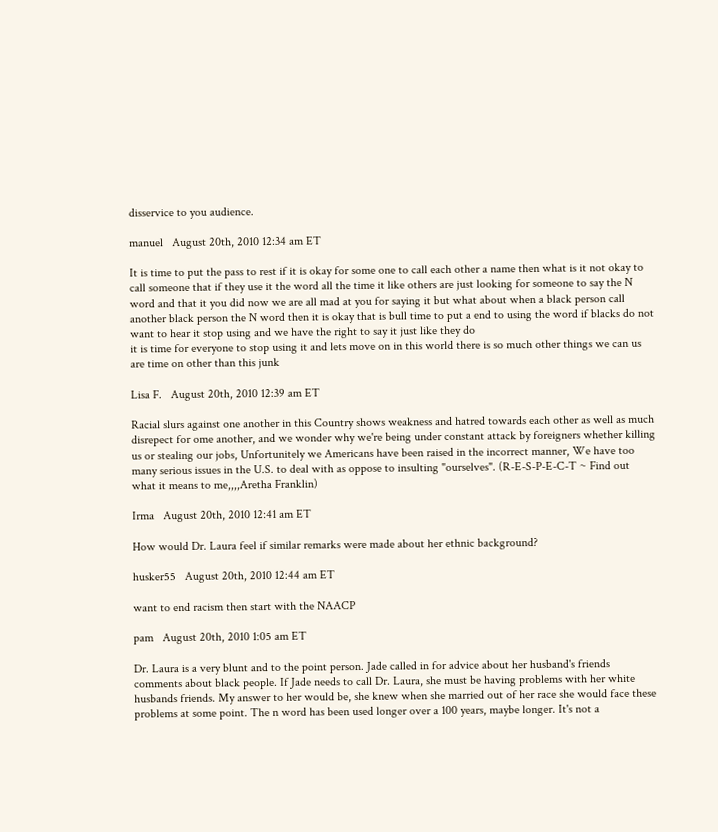disservice to you audience.

manuel   August 20th, 2010 12:34 am ET

It is time to put the pass to rest if it is okay for some one to call each other a name then what is it not okay to call someone that if they use it the word all the time it like others are just looking for someone to say the N word and that it you did now we are all mad at you for saying it but what about when a black person call another black person the N word then it is okay that is bull time to put a end to using the word if blacks do not want to hear it stop using and we have the right to say it just like they do
it is time for everyone to stop using it and lets move on in this world there is so much other things we can us are time on other than this junk

Lisa F.   August 20th, 2010 12:39 am ET

Racial slurs against one another in this Country shows weakness and hatred towards each other as well as much disrepect for ome another, and we wonder why we're being under constant attack by foreigners whether killing us or stealing our jobs, Unfortunitely we Americans have been raised in the incorrect manner, We have too many serious issues in the U.S. to deal with as oppose to insulting "ourselves". (R-E-S-P-E-C-T ~ Find out what it means to me,,,,Aretha Franklin)

Irma   August 20th, 2010 12:41 am ET

How would Dr. Laura feel if similar remarks were made about her ethnic background?

husker55   August 20th, 2010 12:44 am ET

want to end racism then start with the NAACP

pam   August 20th, 2010 1:05 am ET

Dr. Laura is a very blunt and to the point person. Jade called in for advice about her husband's friends comments about black people. If Jade needs to call Dr. Laura, she must be having problems with her white husbands friends. My answer to her would be, she knew when she married out of her race she would face these problems at some point. The n word has been used longer over a 100 years, maybe longer. It's not a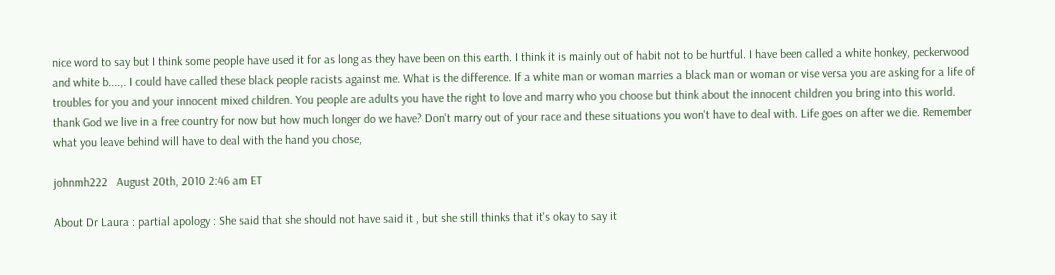nice word to say but I think some people have used it for as long as they have been on this earth. I think it is mainly out of habit not to be hurtful. I have been called a white honkey, peckerwood and white b....,. I could have called these black people racists against me. What is the difference. If a white man or woman marries a black man or woman or vise versa you are asking for a life of troubles for you and your innocent mixed children. You people are adults you have the right to love and marry who you choose but think about the innocent children you bring into this world. thank God we live in a free country for now but how much longer do we have? Don't marry out of your race and these situations you won't have to deal with. Life goes on after we die. Remember what you leave behind will have to deal with the hand you chose,

johnmh222   August 20th, 2010 2:46 am ET

About Dr Laura : partial apology : She said that she should not have said it , but she still thinks that it's okay to say it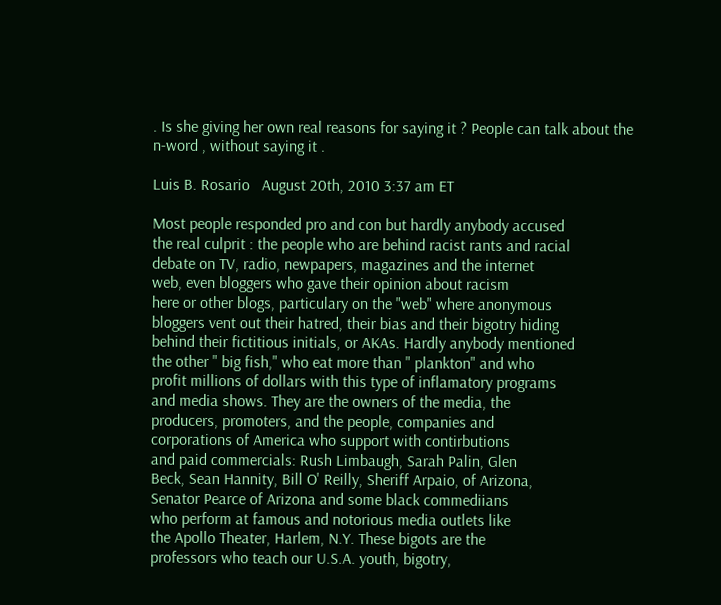. Is she giving her own real reasons for saying it ? People can talk about the n-word , without saying it .

Luis B. Rosario   August 20th, 2010 3:37 am ET

Most people responded pro and con but hardly anybody accused
the real culprit : the people who are behind racist rants and racial
debate on TV, radio, newpapers, magazines and the internet
web, even bloggers who gave their opinion about racism
here or other blogs, particulary on the "web" where anonymous
bloggers vent out their hatred, their bias and their bigotry hiding
behind their fictitious initials, or AKAs. Hardly anybody mentioned
the other " big fish," who eat more than " plankton" and who
profit millions of dollars with this type of inflamatory programs
and media shows. They are the owners of the media, the
producers, promoters, and the people, companies and
corporations of America who support with contirbutions
and paid commercials: Rush Limbaugh, Sarah Palin, Glen
Beck, Sean Hannity, Bill O' Reilly, Sheriff Arpaio, of Arizona,
Senator Pearce of Arizona and some black commediians
who perform at famous and notorious media outlets like
the Apollo Theater, Harlem, N.Y. These bigots are the
professors who teach our U.S.A. youth, bigotry,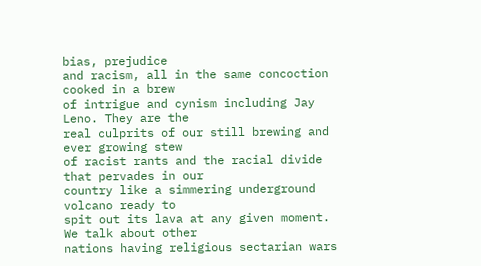bias, prejudice
and racism, all in the same concoction cooked in a brew
of intrigue and cynism including Jay Leno. They are the
real culprits of our still brewing and ever growing stew
of racist rants and the racial divide that pervades in our
country like a simmering underground volcano ready to
spit out its lava at any given moment. We talk about other
nations having religious sectarian wars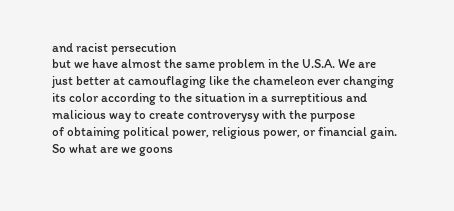and racist persecution
but we have almost the same problem in the U.S.A. We are
just better at camouflaging like the chameleon ever changing
its color according to the situation in a surreptitious and
malicious way to create controverysy with the purpose
of obtaining political power, religious power, or financial gain.
So what are we goons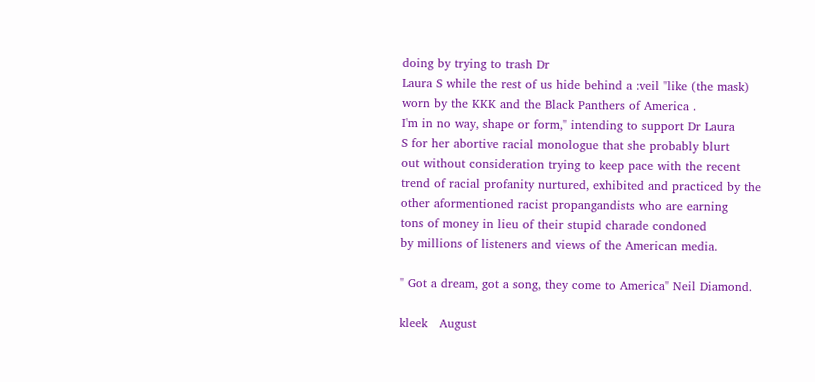doing by trying to trash Dr
Laura S while the rest of us hide behind a :veil "like (the mask)
worn by the KKK and the Black Panthers of America .
I'm in no way, shape or form," intending to support Dr Laura
S for her abortive racial monologue that she probably blurt
out without consideration trying to keep pace with the recent
trend of racial profanity nurtured, exhibited and practiced by the
other aformentioned racist propangandists who are earning
tons of money in lieu of their stupid charade condoned
by millions of listeners and views of the American media.

" Got a dream, got a song, they come to America" Neil Diamond.

kleek   August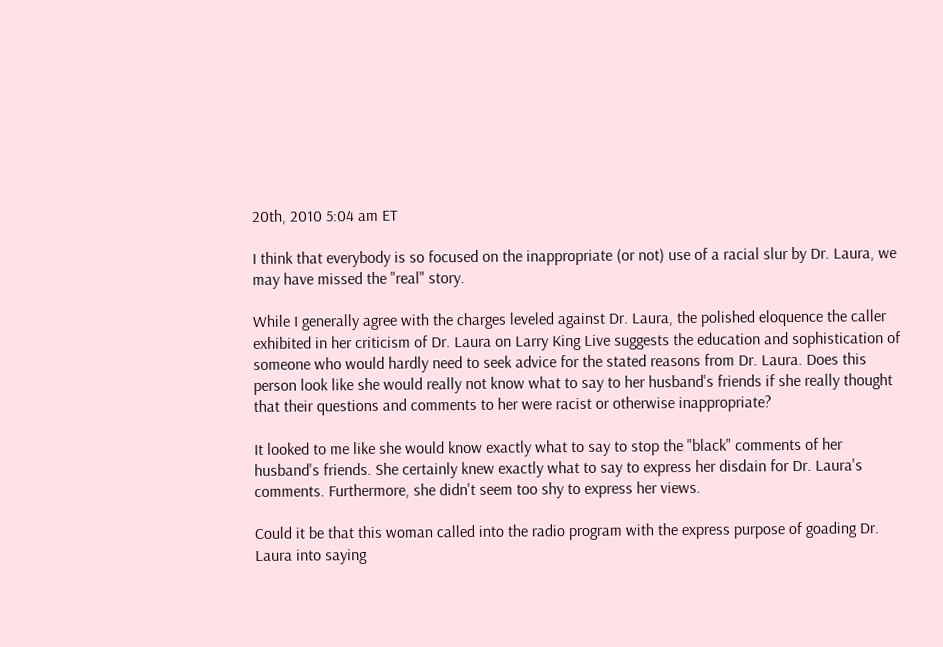20th, 2010 5:04 am ET

I think that everybody is so focused on the inappropriate (or not) use of a racial slur by Dr. Laura, we may have missed the "real" story.

While I generally agree with the charges leveled against Dr. Laura, the polished eloquence the caller exhibited in her criticism of Dr. Laura on Larry King Live suggests the education and sophistication of someone who would hardly need to seek advice for the stated reasons from Dr. Laura. Does this person look like she would really not know what to say to her husband's friends if she really thought that their questions and comments to her were racist or otherwise inappropriate?

It looked to me like she would know exactly what to say to stop the "black" comments of her husband's friends. She certainly knew exactly what to say to express her disdain for Dr. Laura's comments. Furthermore, she didn't seem too shy to express her views.

Could it be that this woman called into the radio program with the express purpose of goading Dr. Laura into saying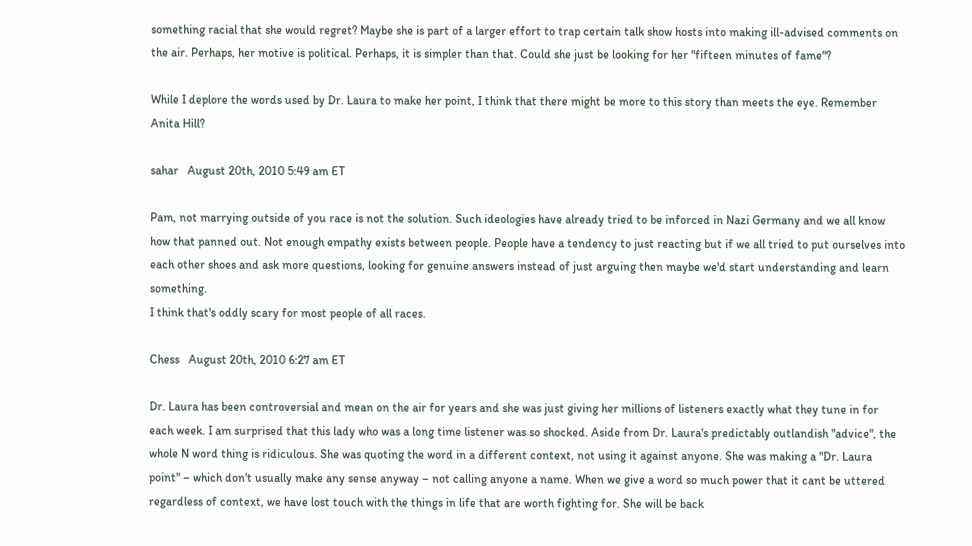something racial that she would regret? Maybe she is part of a larger effort to trap certain talk show hosts into making ill-advised comments on the air. Perhaps, her motive is political. Perhaps, it is simpler than that. Could she just be looking for her "fifteen minutes of fame"?

While I deplore the words used by Dr. Laura to make her point, I think that there might be more to this story than meets the eye. Remember Anita Hill?

sahar   August 20th, 2010 5:49 am ET

Pam, not marrying outside of you race is not the solution. Such ideologies have already tried to be inforced in Nazi Germany and we all know how that panned out. Not enough empathy exists between people. People have a tendency to just reacting but if we all tried to put ourselves into each other shoes and ask more questions, looking for genuine answers instead of just arguing then maybe we'd start understanding and learn something.
I think that's oddly scary for most people of all races.

Chess   August 20th, 2010 6:27 am ET

Dr. Laura has been controversial and mean on the air for years and she was just giving her millions of listeners exactly what they tune in for each week. I am surprised that this lady who was a long time listener was so shocked. Aside from Dr. Laura's predictably outlandish "advice", the whole N word thing is ridiculous. She was quoting the word in a different context, not using it against anyone. She was making a "Dr. Laura point" – which don't usually make any sense anyway – not calling anyone a name. When we give a word so much power that it cant be uttered regardless of context, we have lost touch with the things in life that are worth fighting for. She will be back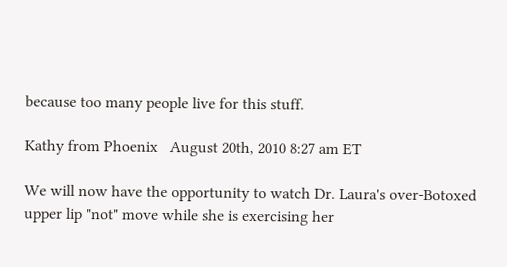because too many people live for this stuff.

Kathy from Phoenix   August 20th, 2010 8:27 am ET

We will now have the opportunity to watch Dr. Laura's over-Botoxed upper lip "not" move while she is exercising her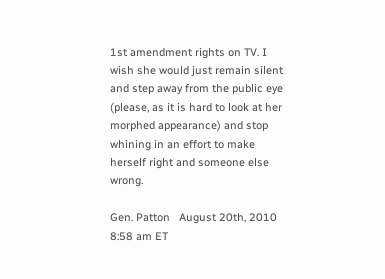1st amendment rights on TV. I wish she would just remain silent and step away from the public eye (please, as it is hard to look at her morphed appearance) and stop whining in an effort to make herself right and someone else wrong.

Gen. Patton   August 20th, 2010 8:58 am ET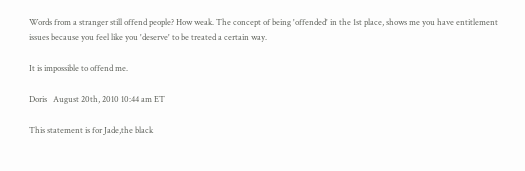Words from a stranger still offend people? How weak. The concept of being 'offended' in the 1st place, shows me you have entitlement issues because you feel like you 'deserve' to be treated a certain way.

It is impossible to offend me.

Doris   August 20th, 2010 10:44 am ET

This statement is for Jade,the black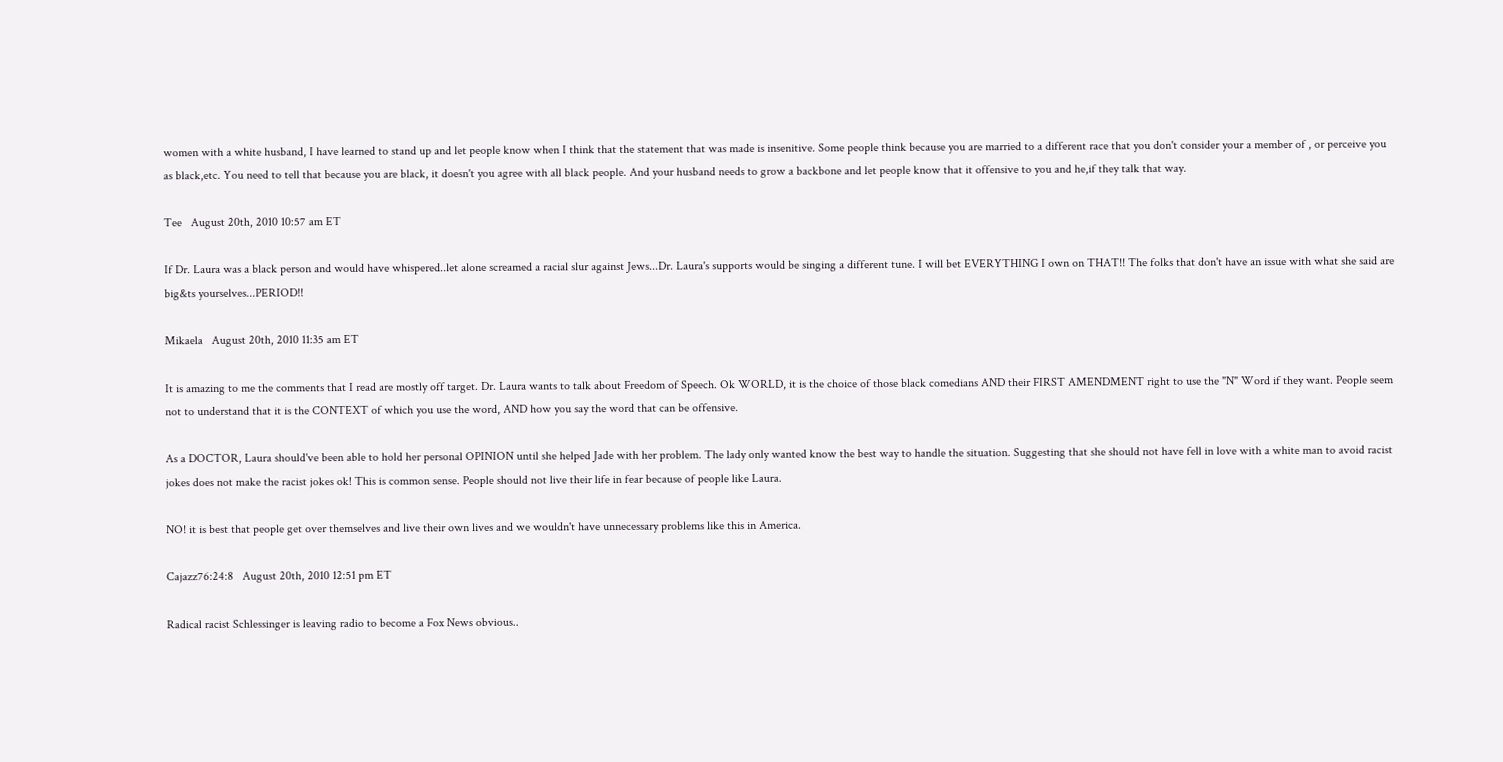women with a white husband, I have learned to stand up and let people know when I think that the statement that was made is insenitive. Some people think because you are married to a different race that you don't consider your a member of , or perceive you as black,etc. You need to tell that because you are black, it doesn't you agree with all black people. And your husband needs to grow a backbone and let people know that it offensive to you and he,if they talk that way.

Tee   August 20th, 2010 10:57 am ET

If Dr. Laura was a black person and would have whispered..let alone screamed a racial slur against Jews...Dr. Laura's supports would be singing a different tune. I will bet EVERYTHING I own on THAT!! The folks that don't have an issue with what she said are big&ts yourselves...PERIOD!!

Mikaela   August 20th, 2010 11:35 am ET

It is amazing to me the comments that I read are mostly off target. Dr. Laura wants to talk about Freedom of Speech. Ok WORLD, it is the choice of those black comedians AND their FIRST AMENDMENT right to use the "N" Word if they want. People seem not to understand that it is the CONTEXT of which you use the word, AND how you say the word that can be offensive.

As a DOCTOR, Laura should've been able to hold her personal OPINION until she helped Jade with her problem. The lady only wanted know the best way to handle the situation. Suggesting that she should not have fell in love with a white man to avoid racist jokes does not make the racist jokes ok! This is common sense. People should not live their life in fear because of people like Laura.

NO! it is best that people get over themselves and live their own lives and we wouldn't have unnecessary problems like this in America.

Cajazz76:24:8   August 20th, 2010 12:51 pm ET

Radical racist Schlessinger is leaving radio to become a Fox News obvious..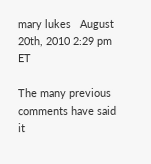mary lukes   August 20th, 2010 2:29 pm ET

The many previous comments have said it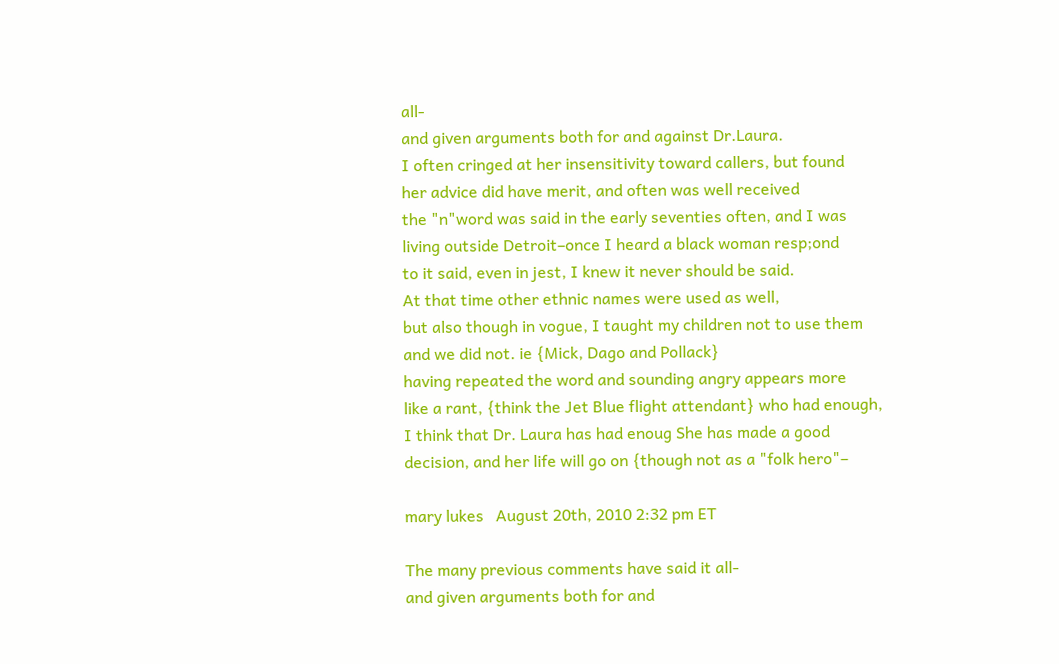all-
and given arguments both for and against Dr.Laura.
I often cringed at her insensitivity toward callers, but found
her advice did have merit, and often was well received
the "n"word was said in the early seventies often, and I was
living outside Detroit–once I heard a black woman resp;ond
to it said, even in jest, I knew it never should be said.
At that time other ethnic names were used as well,
but also though in vogue, I taught my children not to use them
and we did not. ie {Mick, Dago and Pollack}
having repeated the word and sounding angry appears more
like a rant, {think the Jet Blue flight attendant} who had enough,
I think that Dr. Laura has had enoug She has made a good decision, and her life will go on {though not as a "folk hero"–

mary lukes   August 20th, 2010 2:32 pm ET

The many previous comments have said it all-
and given arguments both for and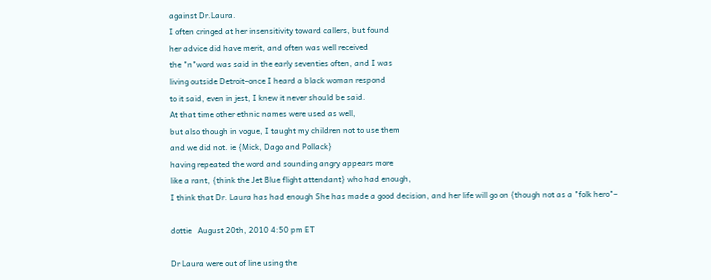against Dr.Laura.
I often cringed at her insensitivity toward callers, but found
her advice did have merit, and often was well received
the "n"word was said in the early seventies often, and I was
living outside Detroit–once I heard a black woman respond
to it said, even in jest, I knew it never should be said.
At that time other ethnic names were used as well,
but also though in vogue, I taught my children not to use them
and we did not. ie {Mick, Dago and Pollack}
having repeated the word and sounding angry appears more
like a rant, {think the Jet Blue flight attendant} who had enough,
I think that Dr. Laura has had enough She has made a good decision, and her life will go on {though not as a "folk hero"–

dottie   August 20th, 2010 4:50 pm ET

Dr Laura were out of line using the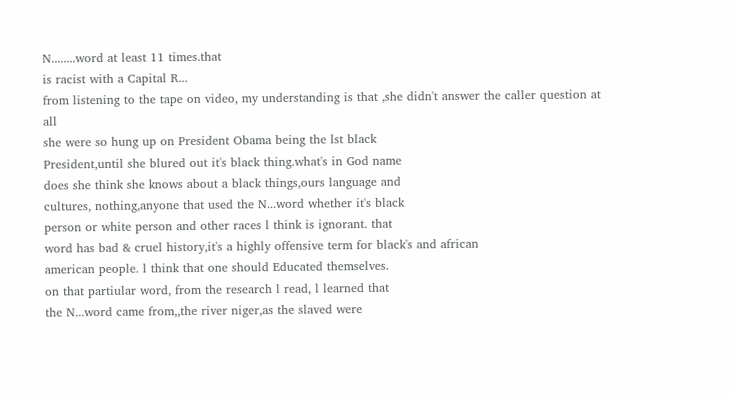N........word at least 11 times.that
is racist with a Capital R...
from listening to the tape on video, my understanding is that ,she didn't answer the caller question at all
she were so hung up on President Obama being the lst black
President,until she blured out it's black thing.what's in God name
does she think she knows about a black things,ours language and
cultures, nothing,anyone that used the N...word whether it's black
person or white person and other races l think is ignorant. that
word has bad & cruel history,it's a highly offensive term for black's and african
american people. l think that one should Educated themselves.
on that partiular word, from the research l read, l learned that
the N...word came from,,the river niger,as the slaved were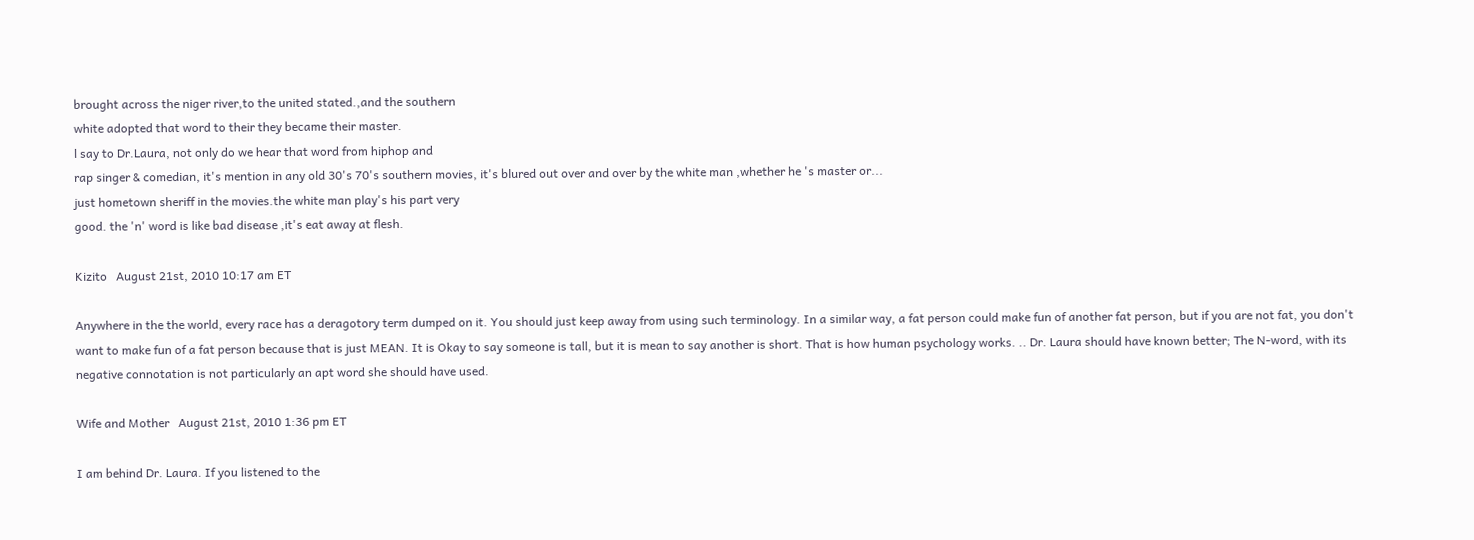brought across the niger river,to the united stated.,and the southern
white adopted that word to their they became their master.
l say to Dr.Laura, not only do we hear that word from hiphop and
rap singer & comedian, it's mention in any old 30's 70's southern movies, it's blured out over and over by the white man ,whether he 's master or...
just hometown sheriff in the movies.the white man play's his part very
good. the 'n' word is like bad disease ,it's eat away at flesh.

Kizito   August 21st, 2010 10:17 am ET

Anywhere in the the world, every race has a deragotory term dumped on it. You should just keep away from using such terminology. In a similar way, a fat person could make fun of another fat person, but if you are not fat, you don't want to make fun of a fat person because that is just MEAN. It is Okay to say someone is tall, but it is mean to say another is short. That is how human psychology works. .. Dr. Laura should have known better; The N-word, with its negative connotation is not particularly an apt word she should have used.

Wife and Mother   August 21st, 2010 1:36 pm ET

I am behind Dr. Laura. If you listened to the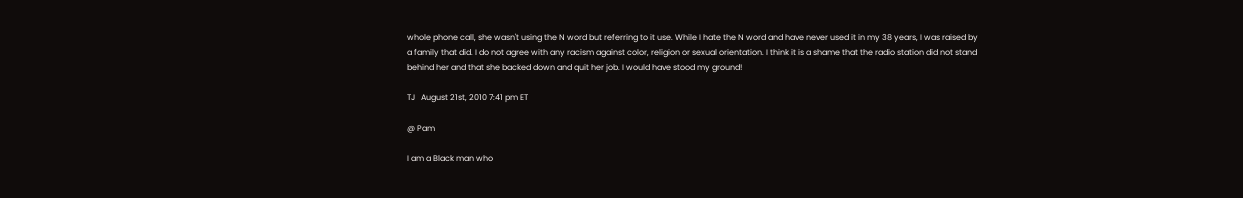whole phone call, she wasn't using the N word but referring to it use. While I hate the N word and have never used it in my 38 years, I was raised by a family that did. I do not agree with any racism against color, religion or sexual orientation. I think it is a shame that the radio station did not stand behind her and that she backed down and quit her job. I would have stood my ground!

TJ   August 21st, 2010 7:41 pm ET

@ Pam

I am a Black man who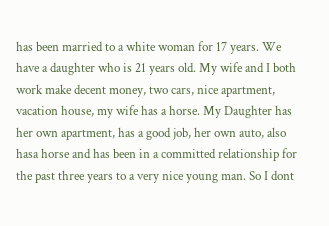has been married to a white woman for 17 years. We have a daughter who is 21 years old. My wife and I both work make decent money, two cars, nice apartment, vacation house, my wife has a horse. My Daughter has her own apartment, has a good job, her own auto, also hasa horse and has been in a committed relationship for the past three years to a very nice young man. So I dont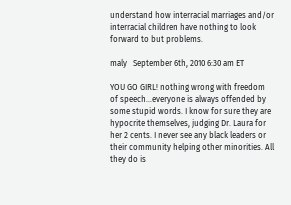understand how interracial marriages and/or interracial children have nothing to look forward to but problems.

maly   September 6th, 2010 6:30 am ET

YOU GO GIRL! nothing wrong with freedom of speech...everyone is always offended by some stupid words. I know for sure they are hypocrite themselves, judging Dr. Laura for her 2 cents. I never see any black leaders or their community helping other minorities. All they do is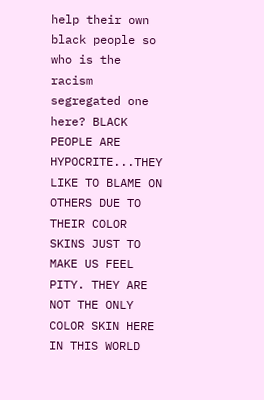help their own black people so who is the racism segregated one here? BLACK PEOPLE ARE HYPOCRITE...THEY LIKE TO BLAME ON OTHERS DUE TO THEIR COLOR SKINS JUST TO MAKE US FEEL PITY. THEY ARE NOT THE ONLY COLOR SKIN HERE IN THIS WORLD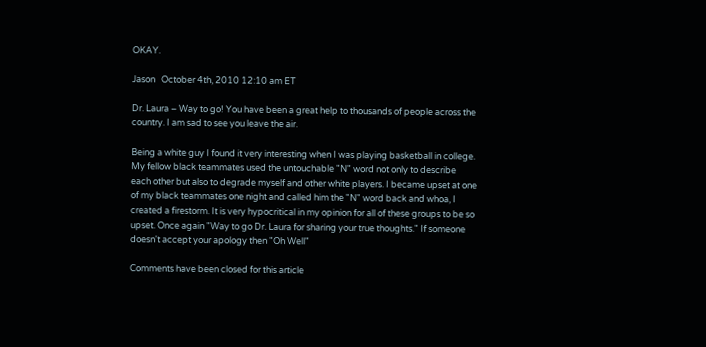OKAY.

Jason   October 4th, 2010 12:10 am ET

Dr. Laura – Way to go! You have been a great help to thousands of people across the country. I am sad to see you leave the air.

Being a white guy I found it very interesting when I was playing basketball in college. My fellow black teammates used the untouchable "N" word not only to describe each other but also to degrade myself and other white players. I became upset at one of my black teammates one night and called him the "N" word back and whoa, I created a firestorm. It is very hypocritical in my opinion for all of these groups to be so upset. Once again "Way to go Dr. Laura for sharing your true thoughts." If someone doesn't accept your apology then "Oh Well"

Comments have been closed for this article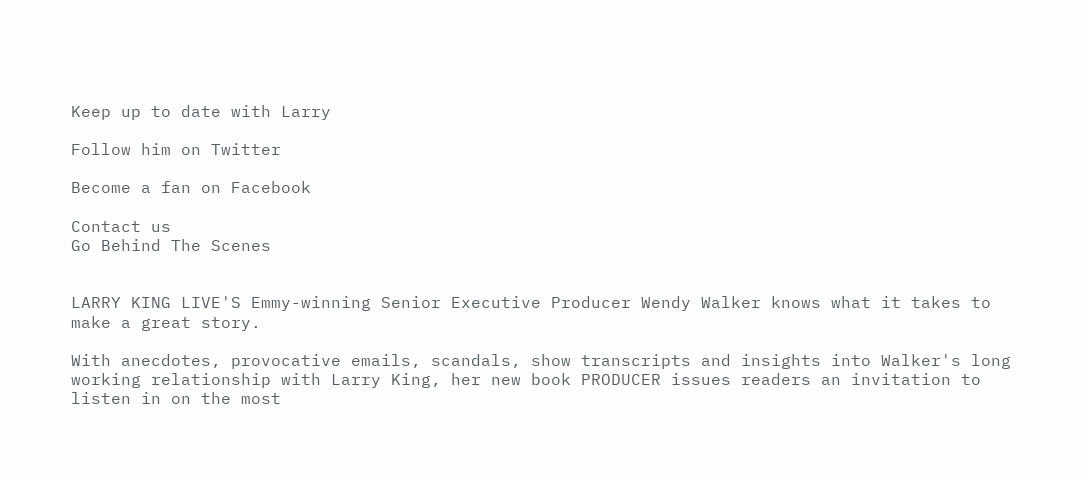Keep up to date with Larry

Follow him on Twitter

Become a fan on Facebook

Contact us
Go Behind The Scenes


LARRY KING LIVE'S Emmy-winning Senior Executive Producer Wendy Walker knows what it takes to make a great story.

With anecdotes, provocative emails, scandals, show transcripts and insights into Walker's long working relationship with Larry King, her new book PRODUCER issues readers an invitation to listen in on the most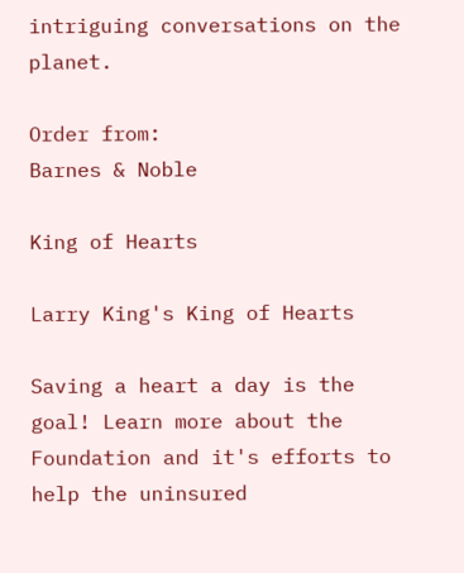intriguing conversations on the planet.

Order from:
Barnes & Noble

King of Hearts

Larry King's King of Hearts

Saving a heart a day is the goal! Learn more about the Foundation and it's efforts to help the uninsured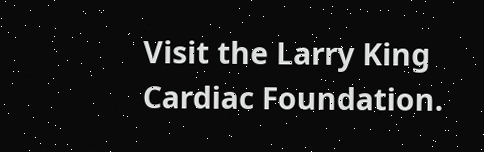Visit the Larry King Cardiac Foundation.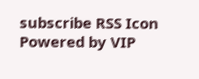subscribe RSS Icon
Powered by VIP